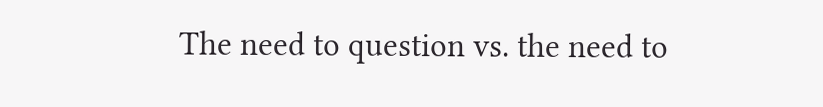The need to question vs. the need to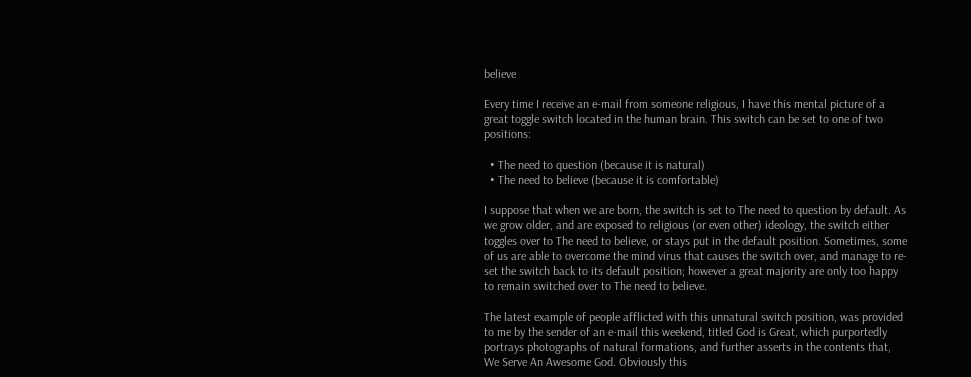believe

Every time I receive an e-mail from someone religious, I have this mental picture of a great toggle switch located in the human brain. This switch can be set to one of two positions:

  • The need to question (because it is natural)
  • The need to believe (because it is comfortable)

I suppose that when we are born, the switch is set to The need to question by default. As we grow older, and are exposed to religious (or even other) ideology, the switch either toggles over to The need to believe, or stays put in the default position. Sometimes, some of us are able to overcome the mind virus that causes the switch over, and manage to re-set the switch back to its default position; however a great majority are only too happy to remain switched over to The need to believe.

The latest example of people afflicted with this unnatural switch position, was provided to me by the sender of an e-mail this weekend, titled God is Great, which purportedly portrays photographs of natural formations, and further asserts in the contents that, We Serve An Awesome God. Obviously this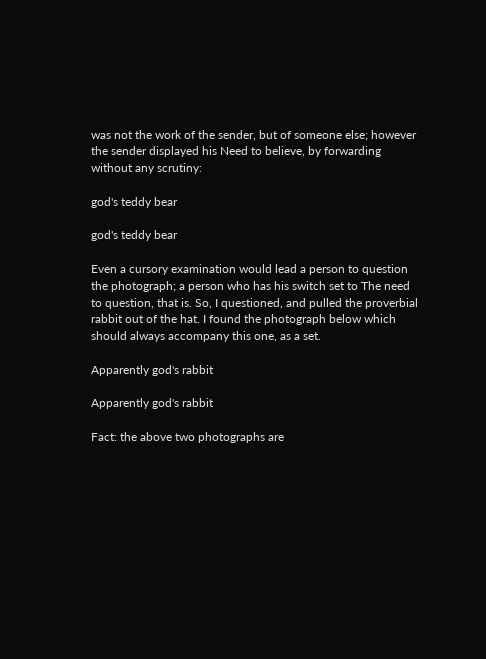was not the work of the sender, but of someone else; however the sender displayed his Need to believe, by forwarding without any scrutiny:

god's teddy bear

god's teddy bear

Even a cursory examination would lead a person to question the photograph; a person who has his switch set to The need to question, that is. So, I questioned, and pulled the proverbial rabbit out of the hat. I found the photograph below which should always accompany this one, as a set.

Apparently god's rabbit

Apparently god's rabbit

Fact: the above two photographs are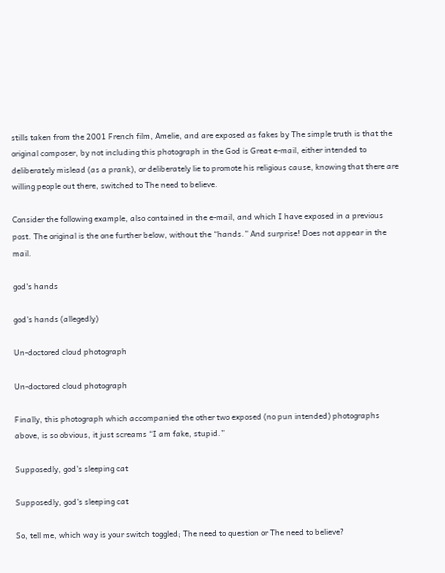stills taken from the 2001 French film, Amelie, and are exposed as fakes by The simple truth is that the original composer, by not including this photograph in the God is Great e-mail, either intended to deliberately mislead (as a prank), or deliberately lie to promote his religious cause, knowing that there are willing people out there, switched to The need to believe.

Consider the following example, also contained in the e-mail, and which I have exposed in a previous post. The original is the one further below, without the “hands.” And surprise! Does not appear in the mail.

god's hands

god's hands (allegedly)

Un-doctored cloud photograph

Un-doctored cloud photograph

Finally, this photograph which accompanied the other two exposed (no pun intended) photographs above, is so obvious, it just screams “I am fake, stupid.”

Supposedly, god's sleeping cat

Supposedly, god's sleeping cat

So, tell me, which way is your switch toggled; The need to question or The need to believe?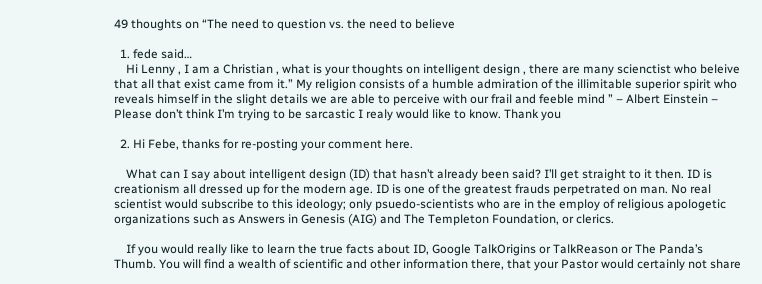49 thoughts on “The need to question vs. the need to believe

  1. fede said…
    Hi Lenny , I am a Christian , what is your thoughts on intelligent design , there are many scienctist who beleive that all that exist came from it.” My religion consists of a humble admiration of the illimitable superior spirit who reveals himself in the slight details we are able to perceive with our frail and feeble mind ” – Albert Einstein – Please don’t think I’m trying to be sarcastic I realy would like to know. Thank you

  2. Hi Febe, thanks for re-posting your comment here.

    What can I say about intelligent design (ID) that hasn’t already been said? I’ll get straight to it then. ID is creationism all dressed up for the modern age. ID is one of the greatest frauds perpetrated on man. No real scientist would subscribe to this ideology; only psuedo-scientists who are in the employ of religious apologetic organizations such as Answers in Genesis (AIG) and The Templeton Foundation, or clerics.

    If you would really like to learn the true facts about ID, Google TalkOrigins or TalkReason or The Panda’s Thumb. You will find a wealth of scientific and other information there, that your Pastor would certainly not share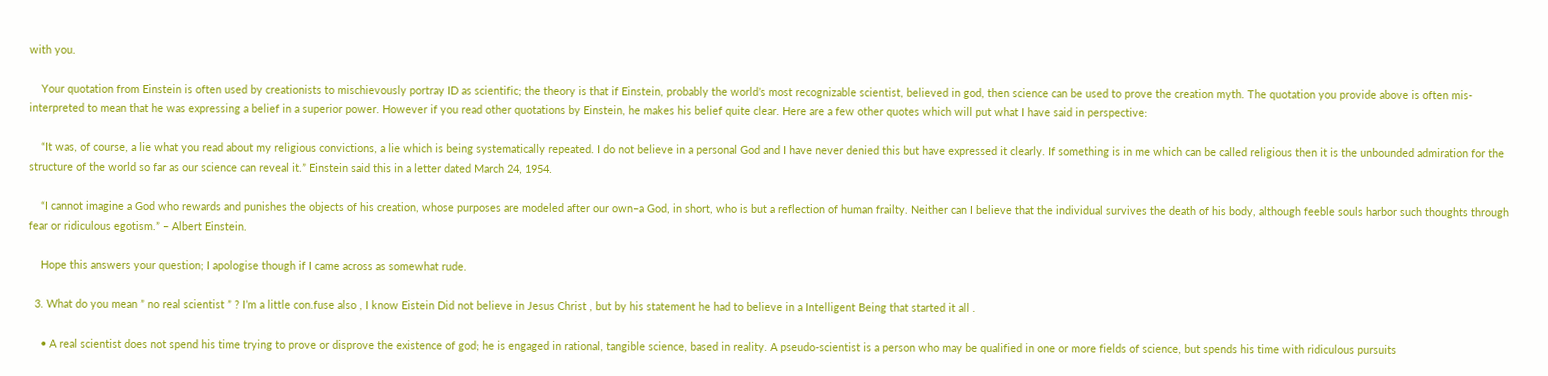with you.

    Your quotation from Einstein is often used by creationists to mischievously portray ID as scientific; the theory is that if Einstein, probably the world’s most recognizable scientist, believed in god, then science can be used to prove the creation myth. The quotation you provide above is often mis-interpreted to mean that he was expressing a belief in a superior power. However if you read other quotations by Einstein, he makes his belief quite clear. Here are a few other quotes which will put what I have said in perspective:

    “It was, of course, a lie what you read about my religious convictions, a lie which is being systematically repeated. I do not believe in a personal God and I have never denied this but have expressed it clearly. If something is in me which can be called religious then it is the unbounded admiration for the structure of the world so far as our science can reveal it.” Einstein said this in a letter dated March 24, 1954.

    “I cannot imagine a God who rewards and punishes the objects of his creation, whose purposes are modeled after our own–a God, in short, who is but a reflection of human frailty. Neither can I believe that the individual survives the death of his body, although feeble souls harbor such thoughts through fear or ridiculous egotism.” – Albert Einstein.

    Hope this answers your question; I apologise though if I came across as somewhat rude.

  3. What do you mean ” no real scientist ” ? I’m a little con.fuse also , I know Eistein Did not believe in Jesus Christ , but by his statement he had to believe in a Intelligent Being that started it all .

    • A real scientist does not spend his time trying to prove or disprove the existence of god; he is engaged in rational, tangible science, based in reality. A pseudo-scientist is a person who may be qualified in one or more fields of science, but spends his time with ridiculous pursuits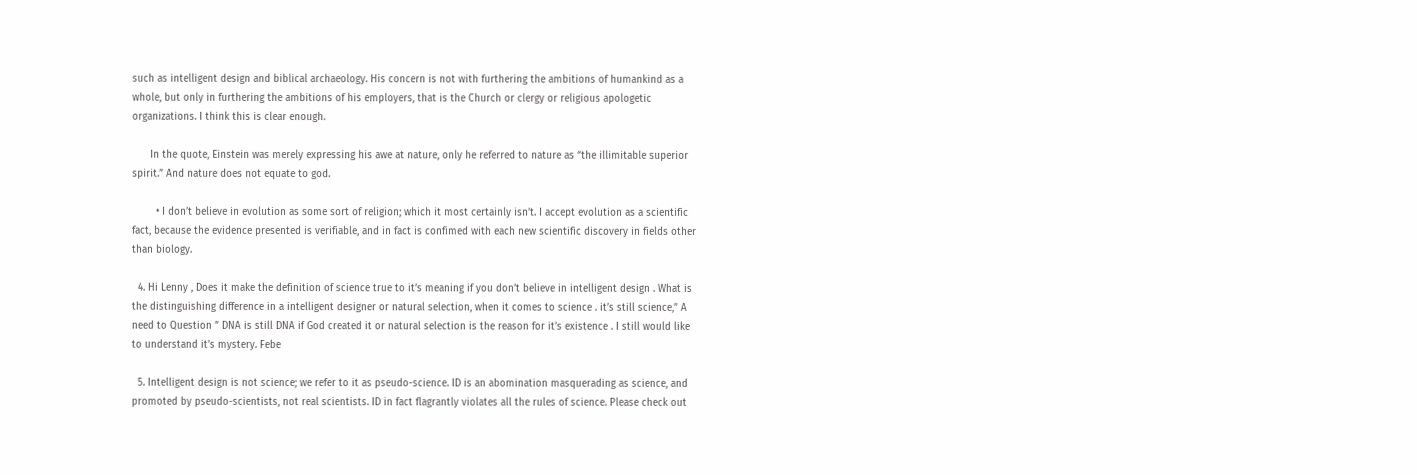such as intelligent design and biblical archaeology. His concern is not with furthering the ambitions of humankind as a whole, but only in furthering the ambitions of his employers, that is the Church or clergy or religious apologetic organizations. I think this is clear enough.

      In the quote, Einstein was merely expressing his awe at nature, only he referred to nature as “the illimitable superior spirit.” And nature does not equate to god.

        • I don’t believe in evolution as some sort of religion; which it most certainly isn’t. I accept evolution as a scientific fact, because the evidence presented is verifiable, and in fact is confimed with each new scientific discovery in fields other than biology.

  4. Hi Lenny , Does it make the definition of science true to it’s meaning if you don’t believe in intelligent design . What is the distinguishing difference in a intelligent designer or natural selection, when it comes to science . it’s still science,” A need to Question ” DNA is still DNA if God created it or natural selection is the reason for it’s existence . I still would like to understand it’s mystery. Febe

  5. Intelligent design is not science; we refer to it as pseudo-science. ID is an abomination masquerading as science, and promoted by pseudo-scientists, not real scientists. ID in fact flagrantly violates all the rules of science. Please check out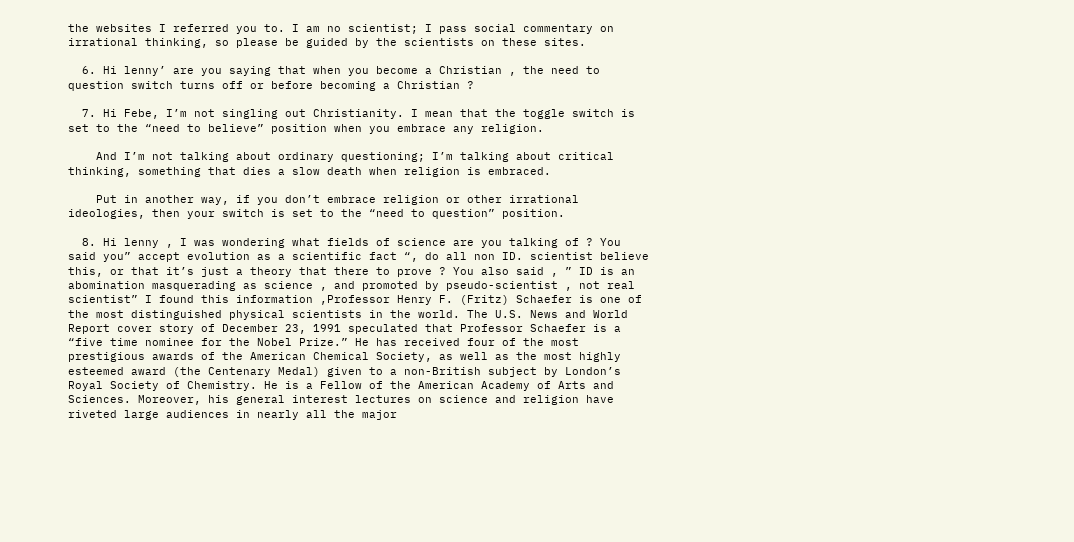the websites I referred you to. I am no scientist; I pass social commentary on irrational thinking, so please be guided by the scientists on these sites.

  6. Hi lenny’ are you saying that when you become a Christian , the need to question switch turns off or before becoming a Christian ?

  7. Hi Febe, I’m not singling out Christianity. I mean that the toggle switch is set to the “need to believe” position when you embrace any religion.

    And I’m not talking about ordinary questioning; I’m talking about critical thinking, something that dies a slow death when religion is embraced.

    Put in another way, if you don’t embrace religion or other irrational ideologies, then your switch is set to the “need to question” position.

  8. Hi lenny , I was wondering what fields of science are you talking of ? You said you” accept evolution as a scientific fact “, do all non ID. scientist believe this, or that it’s just a theory that there to prove ? You also said , ” ID is an abomination masquerading as science , and promoted by pseudo-scientist , not real scientist” I found this information ,Professor Henry F. (Fritz) Schaefer is one of the most distinguished physical scientists in the world. The U.S. News and World Report cover story of December 23, 1991 speculated that Professor Schaefer is a “five time nominee for the Nobel Prize.” He has received four of the most prestigious awards of the American Chemical Society, as well as the most highly esteemed award (the Centenary Medal) given to a non-British subject by London’s Royal Society of Chemistry. He is a Fellow of the American Academy of Arts and Sciences. Moreover, his general interest lectures on science and religion have riveted large audiences in nearly all the major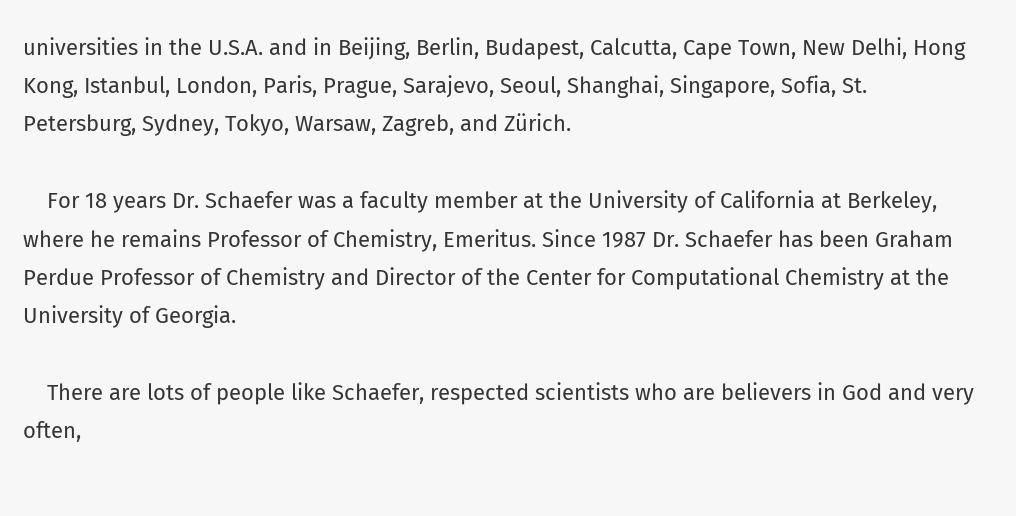universities in the U.S.A. and in Beijing, Berlin, Budapest, Calcutta, Cape Town, New Delhi, Hong Kong, Istanbul, London, Paris, Prague, Sarajevo, Seoul, Shanghai, Singapore, Sofia, St. Petersburg, Sydney, Tokyo, Warsaw, Zagreb, and Zürich.

    For 18 years Dr. Schaefer was a faculty member at the University of California at Berkeley, where he remains Professor of Chemistry, Emeritus. Since 1987 Dr. Schaefer has been Graham Perdue Professor of Chemistry and Director of the Center for Computational Chemistry at the University of Georgia.

    There are lots of people like Schaefer, respected scientists who are believers in God and very often,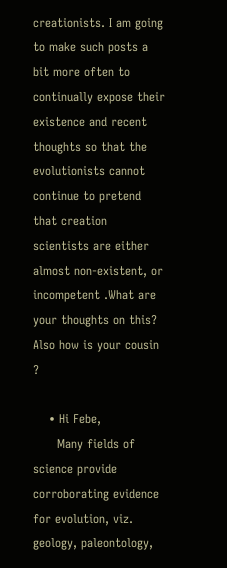creationists. I am going to make such posts a bit more often to continually expose their existence and recent thoughts so that the evolutionists cannot continue to pretend that creation scientists are either almost non-existent, or incompetent .What are your thoughts on this? Also how is your cousin ?

    • Hi Febe,
      Many fields of science provide corroborating evidence for evolution, viz. geology, paleontology,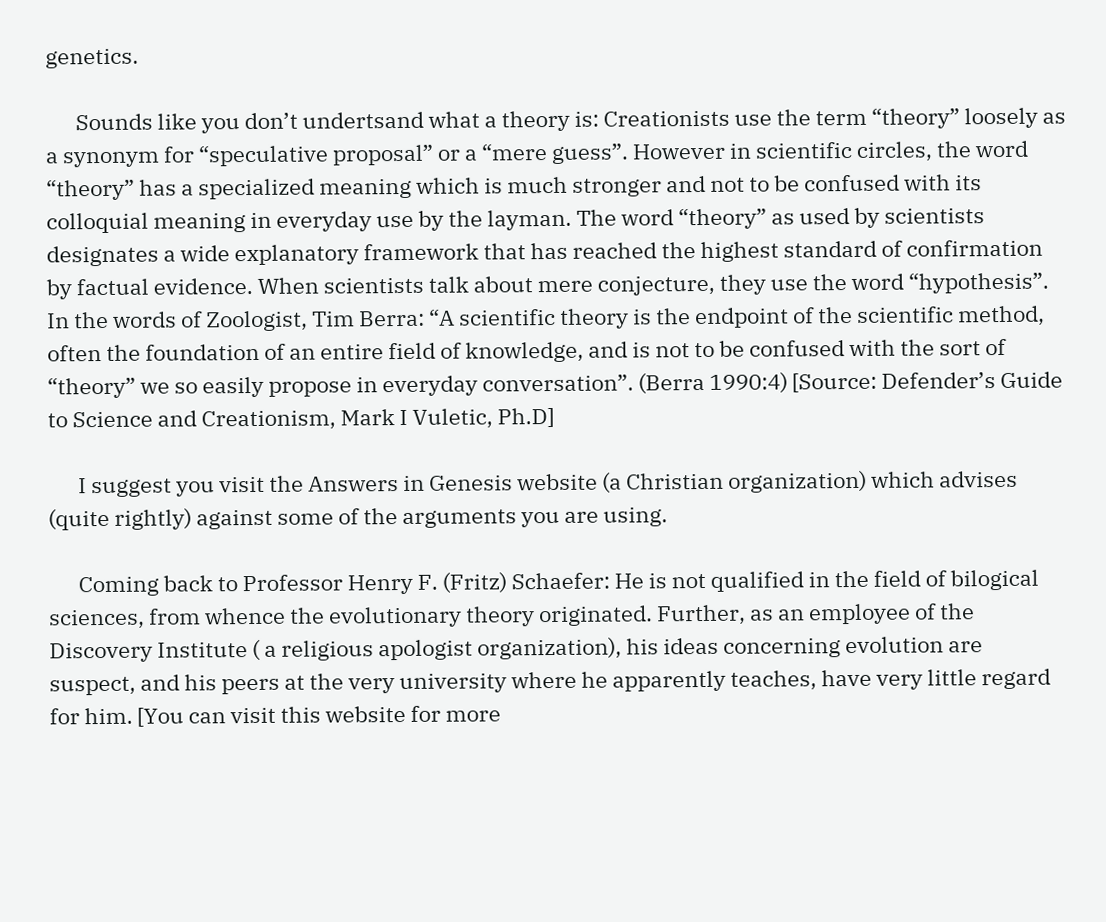genetics.

      Sounds like you don’t undertsand what a theory is: Creationists use the term “theory” loosely as a synonym for “speculative proposal” or a “mere guess”. However in scientific circles, the word “theory” has a specialized meaning which is much stronger and not to be confused with its colloquial meaning in everyday use by the layman. The word “theory” as used by scientists designates a wide explanatory framework that has reached the highest standard of confirmation by factual evidence. When scientists talk about mere conjecture, they use the word “hypothesis”. In the words of Zoologist, Tim Berra: “A scientific theory is the endpoint of the scientific method, often the foundation of an entire field of knowledge, and is not to be confused with the sort of “theory” we so easily propose in everyday conversation”. (Berra 1990:4) [Source: Defender’s Guide to Science and Creationism, Mark I Vuletic, Ph.D]

      I suggest you visit the Answers in Genesis website (a Christian organization) which advises (quite rightly) against some of the arguments you are using.

      Coming back to Professor Henry F. (Fritz) Schaefer: He is not qualified in the field of bilogical sciences, from whence the evolutionary theory originated. Further, as an employee of the Discovery Institute ( a religious apologist organization), his ideas concerning evolution are suspect, and his peers at the very university where he apparently teaches, have very little regard for him. [You can visit this website for more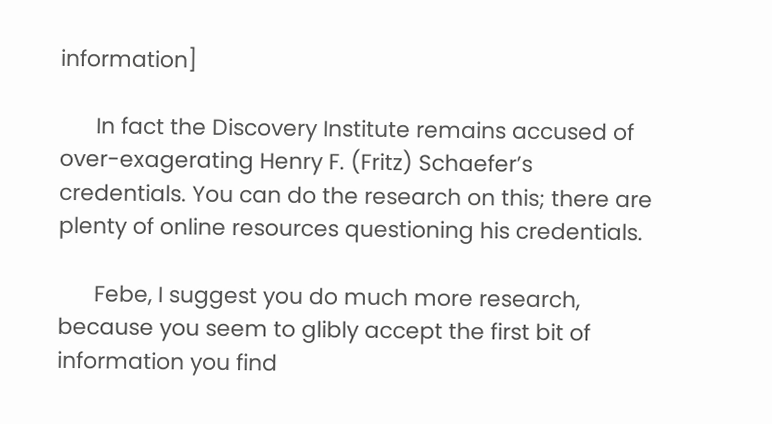information]

      In fact the Discovery Institute remains accused of over-exagerating Henry F. (Fritz) Schaefer’s credentials. You can do the research on this; there are plenty of online resources questioning his credentials.

      Febe, I suggest you do much more research, because you seem to glibly accept the first bit of information you find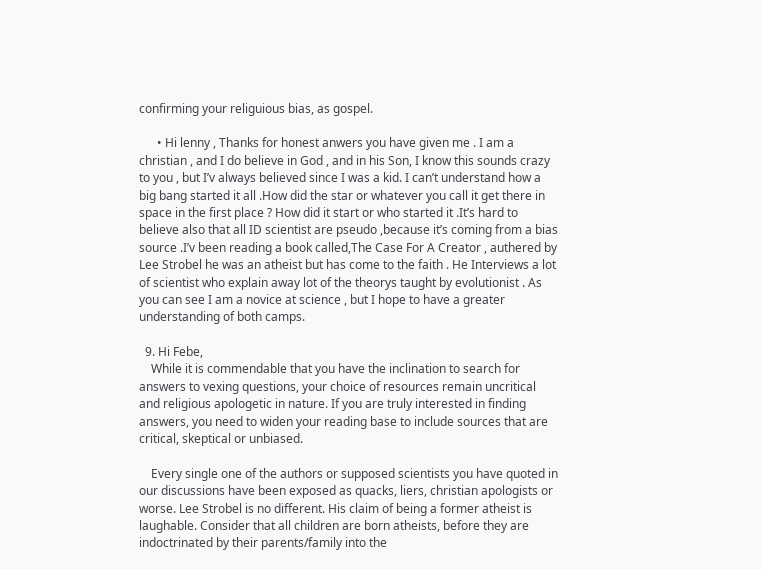confirming your religuious bias, as gospel.

      • Hi lenny , Thanks for honest anwers you have given me . I am a christian , and I do believe in God , and in his Son, I know this sounds crazy to you , but I’v always believed since I was a kid. I can’t understand how a big bang started it all .How did the star or whatever you call it get there in space in the first place ? How did it start or who started it .It’s hard to believe also that all ID scientist are pseudo ,because it’s coming from a bias source .I’v been reading a book called,The Case For A Creator , authered by Lee Strobel he was an atheist but has come to the faith . He Interviews a lot of scientist who explain away lot of the theorys taught by evolutionist . As you can see I am a novice at science , but I hope to have a greater understanding of both camps.

  9. Hi Febe,
    While it is commendable that you have the inclination to search for answers to vexing questions, your choice of resources remain uncritical and religious apologetic in nature. If you are truly interested in finding answers, you need to widen your reading base to include sources that are critical, skeptical or unbiased.

    Every single one of the authors or supposed scientists you have quoted in our discussions have been exposed as quacks, liers, christian apologists or worse. Lee Strobel is no different. His claim of being a former atheist is laughable. Consider that all children are born atheists, before they are indoctrinated by their parents/family into the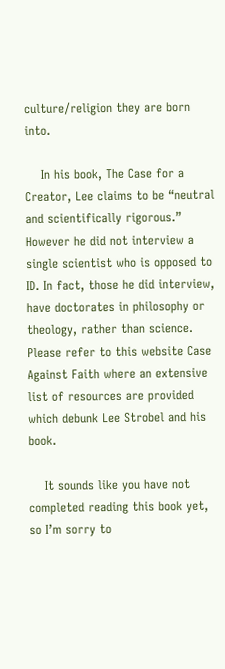culture/religion they are born into.

    In his book, The Case for a Creator, Lee claims to be “neutral and scientifically rigorous.” However he did not interview a single scientist who is opposed to ID. In fact, those he did interview, have doctorates in philosophy or theology, rather than science. Please refer to this website Case Against Faith where an extensive list of resources are provided which debunk Lee Strobel and his book.

    It sounds like you have not completed reading this book yet, so I’m sorry to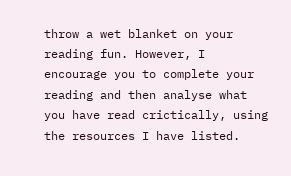throw a wet blanket on your reading fun. However, I encourage you to complete your reading and then analyse what you have read crictically, using the resources I have listed.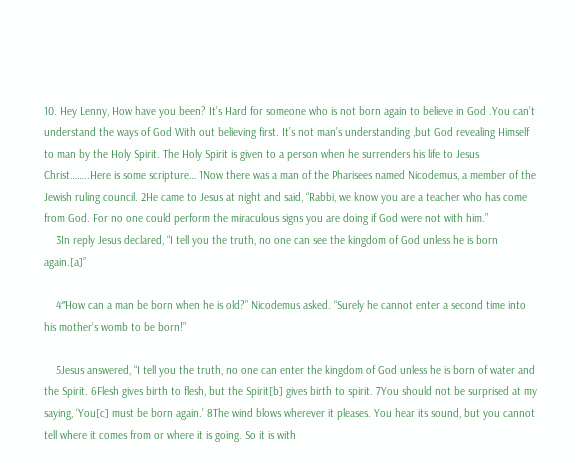10. Hey Lenny, How have you been? It’s Hard for someone who is not born again to believe in God .You can’t understand the ways of God With out believing first. It’s not man’s understanding ,but God revealing Himself to man by the Holy Spirit. The Holy Spirit is given to a person when he surrenders his life to Jesus Christ……..Here is some scripture… 1Now there was a man of the Pharisees named Nicodemus, a member of the Jewish ruling council. 2He came to Jesus at night and said, “Rabbi, we know you are a teacher who has come from God. For no one could perform the miraculous signs you are doing if God were not with him.”
    3In reply Jesus declared, “I tell you the truth, no one can see the kingdom of God unless he is born again.[a]”

    4″How can a man be born when he is old?” Nicodemus asked. “Surely he cannot enter a second time into his mother’s womb to be born!”

    5Jesus answered, “I tell you the truth, no one can enter the kingdom of God unless he is born of water and the Spirit. 6Flesh gives birth to flesh, but the Spirit[b] gives birth to spirit. 7You should not be surprised at my saying, ‘You[c] must be born again.’ 8The wind blows wherever it pleases. You hear its sound, but you cannot tell where it comes from or where it is going. So it is with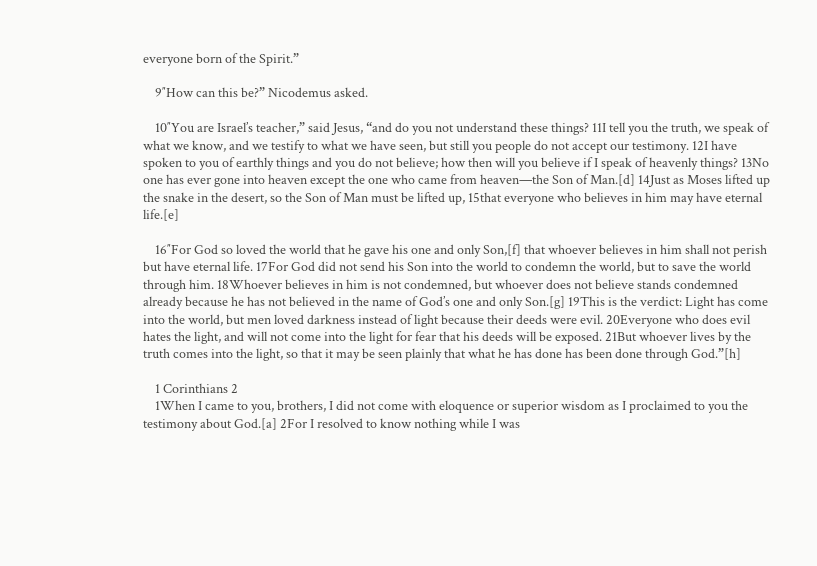everyone born of the Spirit.”

    9″How can this be?” Nicodemus asked.

    10″You are Israel’s teacher,” said Jesus, “and do you not understand these things? 11I tell you the truth, we speak of what we know, and we testify to what we have seen, but still you people do not accept our testimony. 12I have spoken to you of earthly things and you do not believe; how then will you believe if I speak of heavenly things? 13No one has ever gone into heaven except the one who came from heaven—the Son of Man.[d] 14Just as Moses lifted up the snake in the desert, so the Son of Man must be lifted up, 15that everyone who believes in him may have eternal life.[e]

    16″For God so loved the world that he gave his one and only Son,[f] that whoever believes in him shall not perish but have eternal life. 17For God did not send his Son into the world to condemn the world, but to save the world through him. 18Whoever believes in him is not condemned, but whoever does not believe stands condemned already because he has not believed in the name of God’s one and only Son.[g] 19This is the verdict: Light has come into the world, but men loved darkness instead of light because their deeds were evil. 20Everyone who does evil hates the light, and will not come into the light for fear that his deeds will be exposed. 21But whoever lives by the truth comes into the light, so that it may be seen plainly that what he has done has been done through God.”[h]

    1 Corinthians 2
    1When I came to you, brothers, I did not come with eloquence or superior wisdom as I proclaimed to you the testimony about God.[a] 2For I resolved to know nothing while I was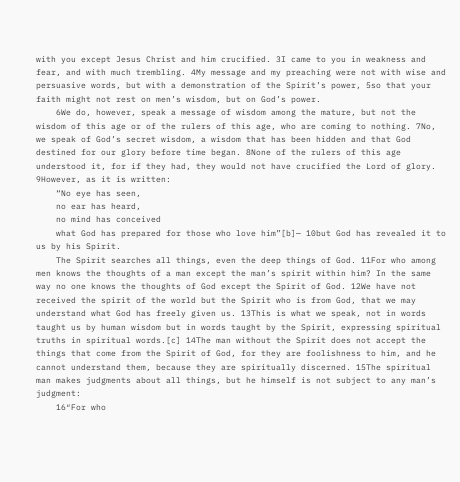with you except Jesus Christ and him crucified. 3I came to you in weakness and fear, and with much trembling. 4My message and my preaching were not with wise and persuasive words, but with a demonstration of the Spirit’s power, 5so that your faith might not rest on men’s wisdom, but on God’s power.
    6We do, however, speak a message of wisdom among the mature, but not the wisdom of this age or of the rulers of this age, who are coming to nothing. 7No, we speak of God’s secret wisdom, a wisdom that has been hidden and that God destined for our glory before time began. 8None of the rulers of this age understood it, for if they had, they would not have crucified the Lord of glory. 9However, as it is written:
    “No eye has seen,
    no ear has heard,
    no mind has conceived
    what God has prepared for those who love him”[b]— 10but God has revealed it to us by his Spirit.
    The Spirit searches all things, even the deep things of God. 11For who among men knows the thoughts of a man except the man’s spirit within him? In the same way no one knows the thoughts of God except the Spirit of God. 12We have not received the spirit of the world but the Spirit who is from God, that we may understand what God has freely given us. 13This is what we speak, not in words taught us by human wisdom but in words taught by the Spirit, expressing spiritual truths in spiritual words.[c] 14The man without the Spirit does not accept the things that come from the Spirit of God, for they are foolishness to him, and he cannot understand them, because they are spiritually discerned. 15The spiritual man makes judgments about all things, but he himself is not subject to any man’s judgment:
    16″For who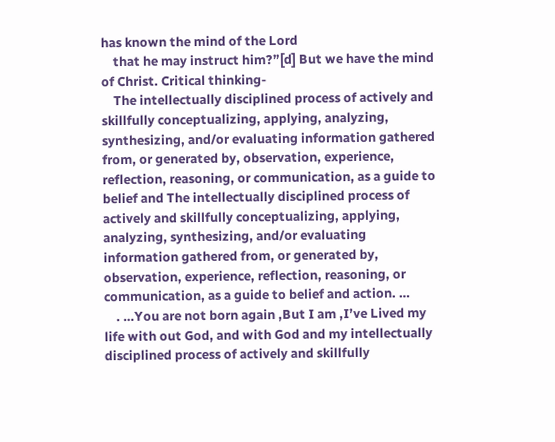has known the mind of the Lord
    that he may instruct him?”[d] But we have the mind of Christ. Critical thinking-
    The intellectually disciplined process of actively and skillfully conceptualizing, applying, analyzing, synthesizing, and/or evaluating information gathered from, or generated by, observation, experience, reflection, reasoning, or communication, as a guide to belief and The intellectually disciplined process of actively and skillfully conceptualizing, applying, analyzing, synthesizing, and/or evaluating information gathered from, or generated by, observation, experience, reflection, reasoning, or communication, as a guide to belief and action. …
    . …You are not born again ,But I am ,I’ve Lived my life with out God, and with God and my intellectually disciplined process of actively and skillfully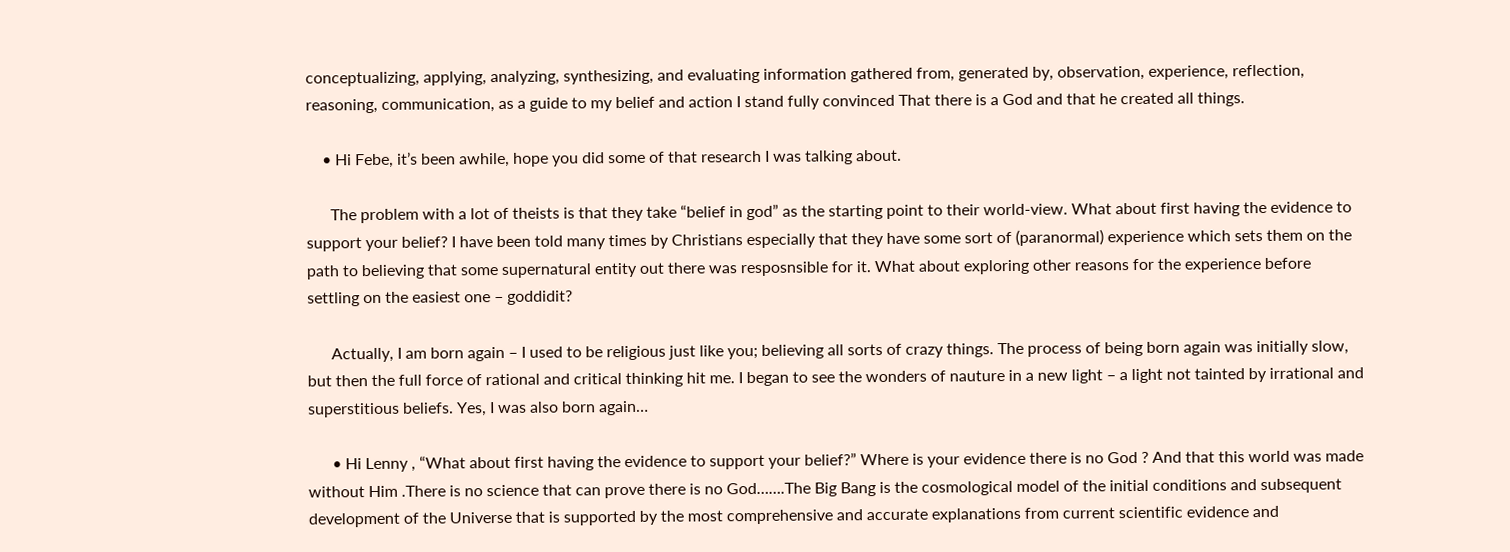conceptualizing, applying, analyzing, synthesizing, and evaluating information gathered from, generated by, observation, experience, reflection, reasoning, communication, as a guide to my belief and action I stand fully convinced That there is a God and that he created all things.

    • Hi Febe, it’s been awhile, hope you did some of that research I was talking about.

      The problem with a lot of theists is that they take “belief in god” as the starting point to their world-view. What about first having the evidence to support your belief? I have been told many times by Christians especially that they have some sort of (paranormal) experience which sets them on the path to believing that some supernatural entity out there was resposnsible for it. What about exploring other reasons for the experience before settling on the easiest one – goddidit?

      Actually, I am born again – I used to be religious just like you; believing all sorts of crazy things. The process of being born again was initially slow, but then the full force of rational and critical thinking hit me. I began to see the wonders of nauture in a new light – a light not tainted by irrational and superstitious beliefs. Yes, I was also born again…

      • Hi Lenny , “What about first having the evidence to support your belief?” Where is your evidence there is no God ? And that this world was made without Him .There is no science that can prove there is no God…….The Big Bang is the cosmological model of the initial conditions and subsequent development of the Universe that is supported by the most comprehensive and accurate explanations from current scientific evidence and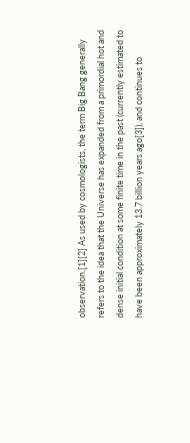observation.[1][2] As used by cosmologists, the term Big Bang generally refers to the idea that the Universe has expanded from a primordial hot and dense initial condition at some finite time in the past (currently estimated to have been approximately 13.7 billion years ago[3]), and continues to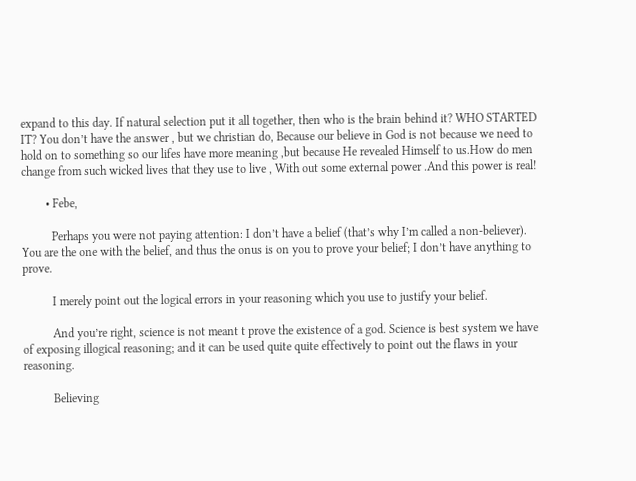expand to this day. If natural selection put it all together, then who is the brain behind it? WHO STARTED IT? You don’t have the answer , but we christian do, Because our believe in God is not because we need to hold on to something so our lifes have more meaning ,but because He revealed Himself to us.How do men change from such wicked lives that they use to live , With out some external power .And this power is real!

        • Febe,

          Perhaps you were not paying attention: I don’t have a belief (that’s why I’m called a non-believer). You are the one with the belief, and thus the onus is on you to prove your belief; I don’t have anything to prove.

          I merely point out the logical errors in your reasoning which you use to justify your belief.

          And you’re right, science is not meant t prove the existence of a god. Science is best system we have of exposing illogical reasoning; and it can be used quite quite effectively to point out the flaws in your reasoning.

          Believing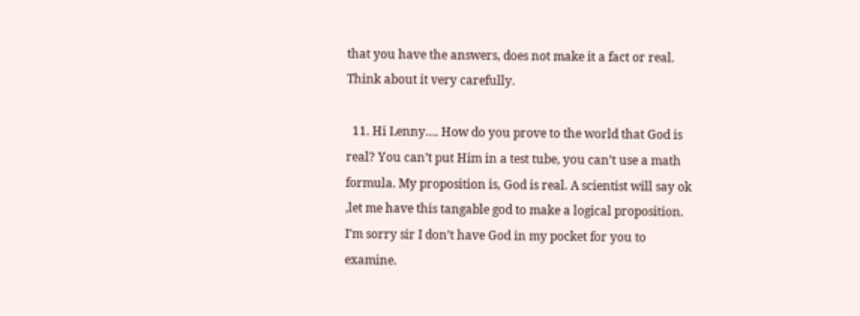that you have the answers, does not make it a fact or real. Think about it very carefully.

  11. Hi Lenny…. How do you prove to the world that God is real? You can’t put Him in a test tube, you can’t use a math formula. My proposition is, God is real. A scientist will say ok ,let me have this tangable god to make a logical proposition. I’m sorry sir I don’t have God in my pocket for you to examine.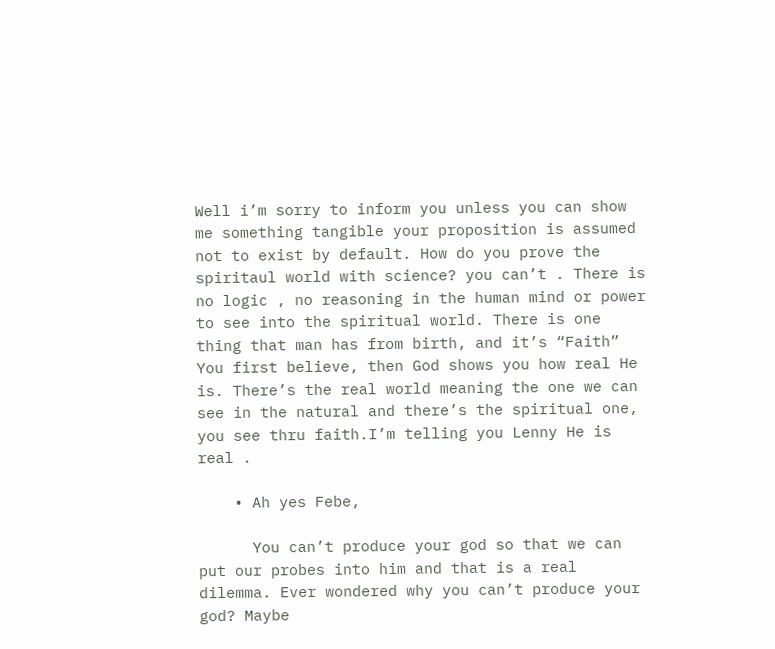Well i’m sorry to inform you unless you can show me something tangible your proposition is assumed not to exist by default. How do you prove the spiritaul world with science? you can’t . There is no logic , no reasoning in the human mind or power to see into the spiritual world. There is one thing that man has from birth, and it’s “Faith” You first believe, then God shows you how real He is. There’s the real world meaning the one we can see in the natural and there’s the spiritual one, you see thru faith.I’m telling you Lenny He is real .

    • Ah yes Febe,

      You can’t produce your god so that we can put our probes into him and that is a real dilemma. Ever wondered why you can’t produce your god? Maybe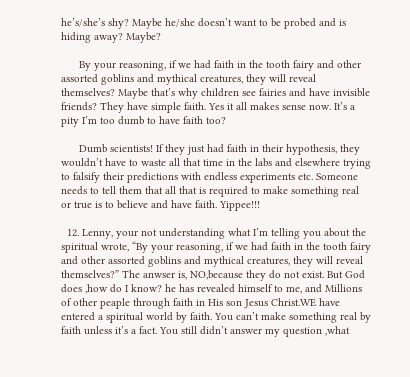he’s/she’s shy? Maybe he/she doesn’t want to be probed and is hiding away? Maybe?

      By your reasoning, if we had faith in the tooth fairy and other assorted goblins and mythical creatures, they will reveal themselves? Maybe that’s why children see fairies and have invisible friends? They have simple faith. Yes it all makes sense now. It’s a pity I’m too dumb to have faith too?

      Dumb scientists! If they just had faith in their hypothesis, they wouldn’t have to waste all that time in the labs and elsewhere trying to falsify their predictions with endless experiments etc. Someone needs to tell them that all that is required to make something real or true is to believe and have faith. Yippee!!!

  12. Lenny, your not understanding what I’m telling you about the spiritual wrote, “By your reasoning, if we had faith in the tooth fairy and other assorted goblins and mythical creatures, they will reveal themselves?” The anwser is, NO,because they do not exist. But God does ,how do I know? he has revealed himself to me, and Millions of other peaple through faith in His son Jesus Christ.WE have entered a spiritual world by faith. You can’t make something real by faith unless it’s a fact. You still didn’t answer my question ,what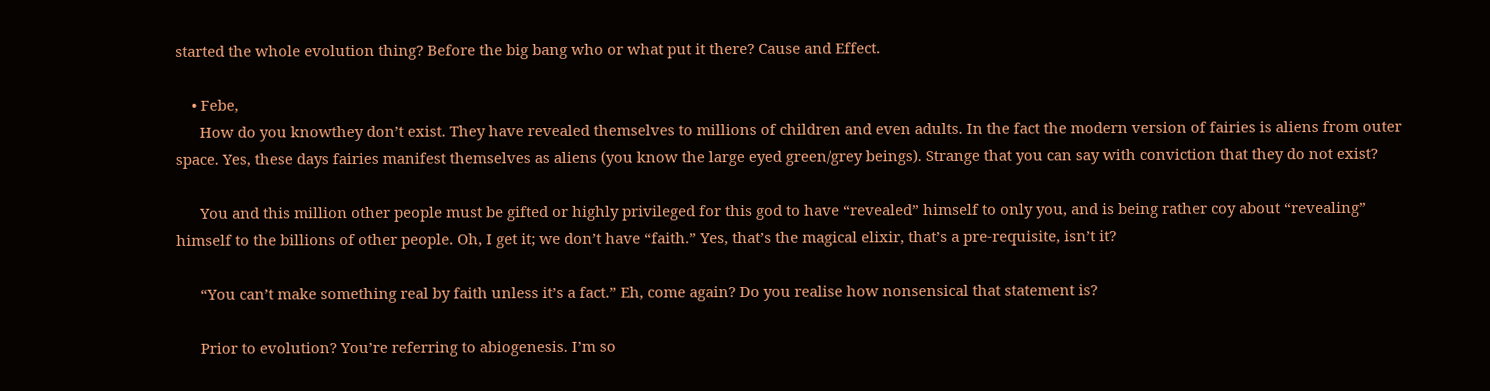started the whole evolution thing? Before the big bang who or what put it there? Cause and Effect.

    • Febe,
      How do you knowthey don’t exist. They have revealed themselves to millions of children and even adults. In the fact the modern version of fairies is aliens from outer space. Yes, these days fairies manifest themselves as aliens (you know the large eyed green/grey beings). Strange that you can say with conviction that they do not exist?

      You and this million other people must be gifted or highly privileged for this god to have “revealed” himself to only you, and is being rather coy about “revealing” himself to the billions of other people. Oh, I get it; we don’t have “faith.” Yes, that’s the magical elixir, that’s a pre-requisite, isn’t it?

      “You can’t make something real by faith unless it’s a fact.” Eh, come again? Do you realise how nonsensical that statement is?

      Prior to evolution? You’re referring to abiogenesis. I’m so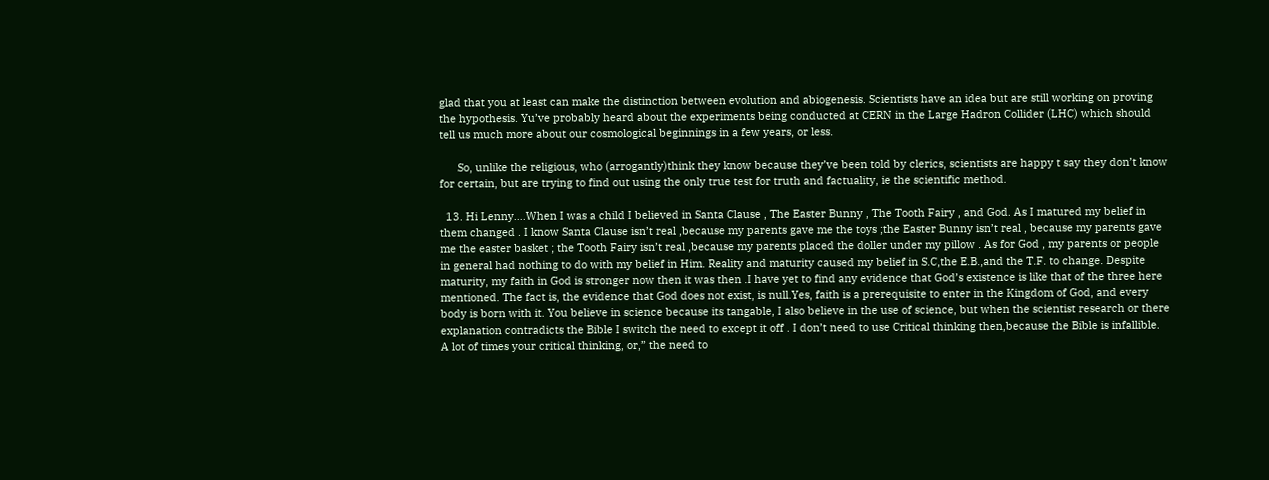glad that you at least can make the distinction between evolution and abiogenesis. Scientists have an idea but are still working on proving the hypothesis. Yu’ve probably heard about the experiments being conducted at CERN in the Large Hadron Collider (LHC) which should tell us much more about our cosmological beginnings in a few years, or less.

      So, unlike the religious, who (arrogantly)think they know because they’ve been told by clerics, scientists are happy t say they don’t know for certain, but are trying to find out using the only true test for truth and factuality, ie the scientific method.

  13. Hi Lenny….When I was a child I believed in Santa Clause , The Easter Bunny , The Tooth Fairy , and God. As I matured my belief in them changed . I know Santa Clause isn’t real ,because my parents gave me the toys ;the Easter Bunny isn’t real , because my parents gave me the easter basket ; the Tooth Fairy isn’t real ,because my parents placed the doller under my pillow . As for God , my parents or people in general had nothing to do with my belief in Him. Reality and maturity caused my belief in S.C,the E.B.,and the T.F. to change. Despite maturity, my faith in God is stronger now then it was then .I have yet to find any evidence that God’s existence is like that of the three here mentioned. The fact is, the evidence that God does not exist, is null.Yes, faith is a prerequisite to enter in the Kingdom of God, and every body is born with it. You believe in science because its tangable, I also believe in the use of science, but when the scientist research or there explanation contradicts the Bible I switch the need to except it off . I don’t need to use Critical thinking then,because the Bible is infallible. A lot of times your critical thinking, or,” the need to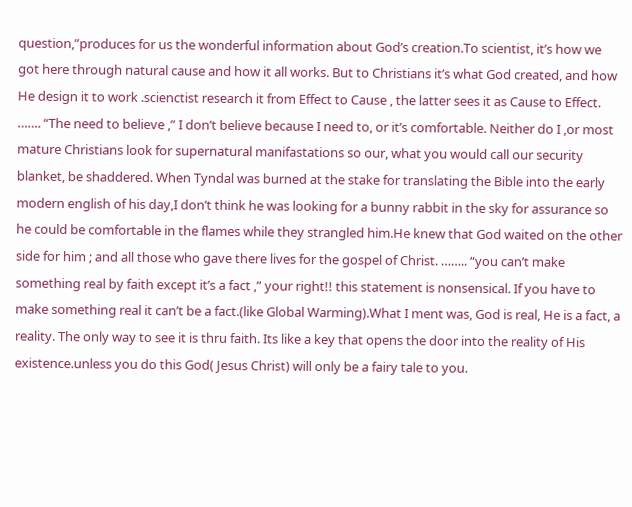question,”produces for us the wonderful information about God’s creation.To scientist, it’s how we got here through natural cause and how it all works. But to Christians it’s what God created, and how He design it to work .scienctist research it from Effect to Cause , the latter sees it as Cause to Effect. ……. “The need to believe ,” I don’t believe because I need to, or it’s comfortable. Neither do I ,or most mature Christians look for supernatural manifastations so our, what you would call our security blanket, be shaddered. When Tyndal was burned at the stake for translating the Bible into the early modern english of his day,I don’t think he was looking for a bunny rabbit in the sky for assurance so he could be comfortable in the flames while they strangled him.He knew that God waited on the other side for him ; and all those who gave there lives for the gospel of Christ. …….. “you can’t make something real by faith except it’s a fact ,” your right!! this statement is nonsensical. If you have to make something real it can’t be a fact.(like Global Warming).What I ment was, God is real, He is a fact, a reality. The only way to see it is thru faith. Its like a key that opens the door into the reality of His existence.unless you do this God( Jesus Christ) will only be a fairy tale to you.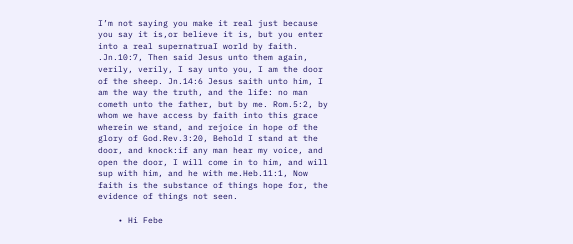I’m not saying you make it real just because you say it is,or believe it is, but you enter into a real supernatruaI world by faith. .Jn.10:7, Then said Jesus unto them again, verily, verily, I say unto you, I am the door of the sheep. Jn.14:6 Jesus saith unto him, I am the way the truth, and the life: no man cometh unto the father, but by me. Rom.5:2, by whom we have access by faith into this grace wherein we stand, and rejoice in hope of the glory of God.Rev.3:20, Behold I stand at the door, and knock:if any man hear my voice, and open the door, I will come in to him, and will sup with him, and he with me.Heb.11:1, Now faith is the substance of things hope for, the evidence of things not seen.

    • Hi Febe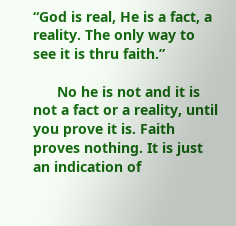“God is real, He is a fact, a reality. The only way to see it is thru faith.”

      No he is not and it is not a fact or a reality, until you prove it is. Faith proves nothing. It is just an indication of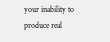your inability to produce real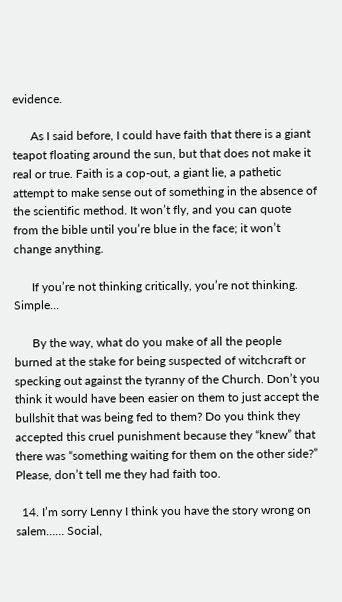evidence.

      As I said before, I could have faith that there is a giant teapot floating around the sun, but that does not make it real or true. Faith is a cop-out, a giant lie, a pathetic attempt to make sense out of something in the absence of the scientific method. It won’t fly, and you can quote from the bible until you’re blue in the face; it won’t change anything.

      If you’re not thinking critically, you’re not thinking. Simple…

      By the way, what do you make of all the people burned at the stake for being suspected of witchcraft or specking out against the tyranny of the Church. Don’t you think it would have been easier on them to just accept the bullshit that was being fed to them? Do you think they accepted this cruel punishment because they “knew” that there was “something waiting for them on the other side?” Please, don’t tell me they had faith too.

  14. I’m sorry Lenny I think you have the story wrong on salem…… Social,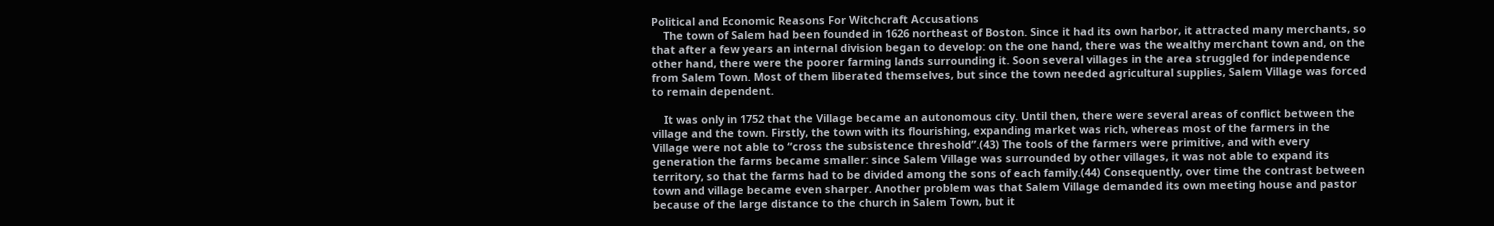Political and Economic Reasons For Witchcraft Accusations
    The town of Salem had been founded in 1626 northeast of Boston. Since it had its own harbor, it attracted many merchants, so that after a few years an internal division began to develop: on the one hand, there was the wealthy merchant town and, on the other hand, there were the poorer farming lands surrounding it. Soon several villages in the area struggled for independence from Salem Town. Most of them liberated themselves, but since the town needed agricultural supplies, Salem Village was forced to remain dependent.

    It was only in 1752 that the Village became an autonomous city. Until then, there were several areas of conflict between the village and the town. Firstly, the town with its flourishing, expanding market was rich, whereas most of the farmers in the Village were not able to “cross the subsistence threshold”.(43) The tools of the farmers were primitive, and with every generation the farms became smaller: since Salem Village was surrounded by other villages, it was not able to expand its territory, so that the farms had to be divided among the sons of each family.(44) Consequently, over time the contrast between town and village became even sharper. Another problem was that Salem Village demanded its own meeting house and pastor because of the large distance to the church in Salem Town, but it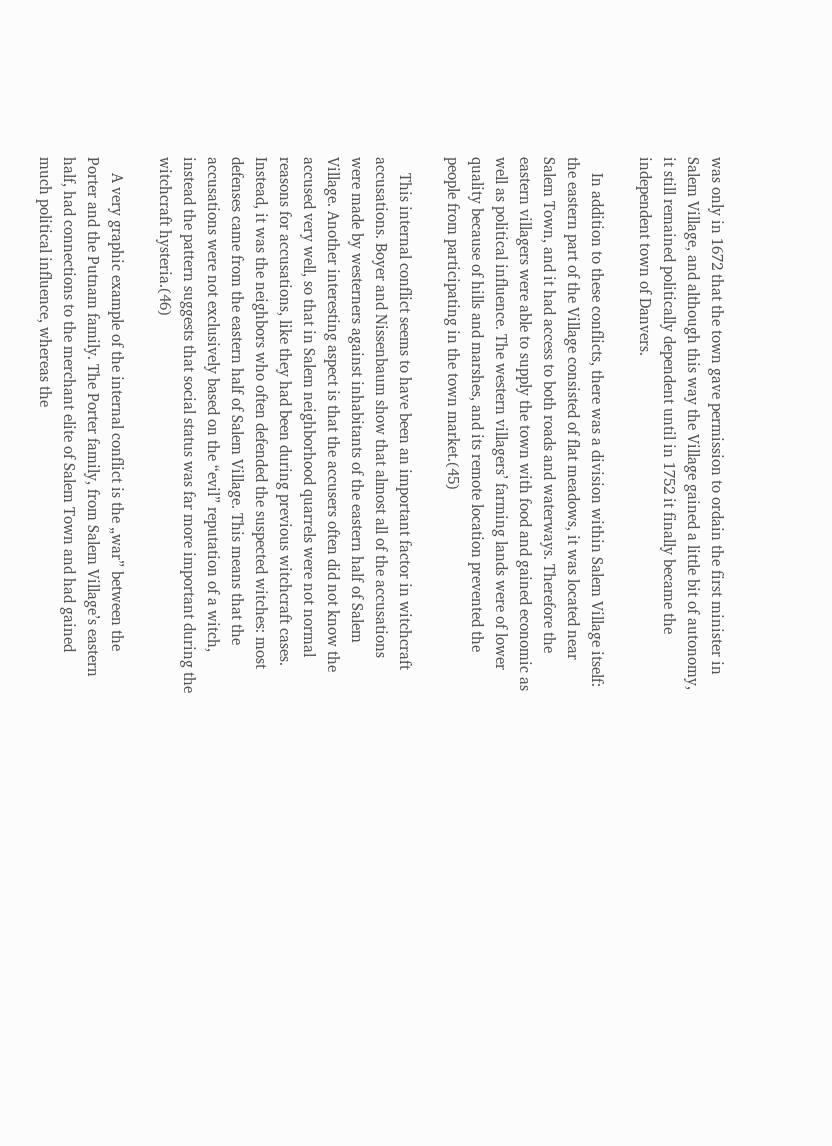was only in 1672 that the town gave permission to ordain the first minister in Salem Village, and although this way the Village gained a little bit of autonomy, it still remained politically dependent until in 1752 it finally became the independent town of Danvers.

    In addition to these conflicts, there was a division within Salem Village itself: the eastern part of the Village consisted of flat meadows, it was located near Salem Town, and it had access to both roads and waterways. Therefore the eastern villagers were able to supply the town with food and gained economic as well as political influence. The western villagers’ farming lands were of lower quality because of hills and marshes, and its remote location prevented the people from participating in the town market.(45)

    This internal conflict seems to have been an important factor in witchcraft accusations. Boyer and Nissenbaum show that almost all of the accusations were made by westerners against inhabitants of the eastern half of Salem Village. Another interesting aspect is that the accusers often did not know the accused very well, so that in Salem neighborhood quarrels were not normal reasons for accusations, like they had been during previous witchcraft cases. Instead, it was the neighbors who often defended the suspected witches: most defenses came from the eastern half of Salem Village. This means that the accusations were not exclusively based on the “evil” reputation of a witch, instead the pattern suggests that social status was far more important during the witchcraft hysteria.(46)

    A very graphic example of the internal conflict is the „war” between the Porter and the Putnam family. The Porter family, from Salem Village’s eastern half, had connections to the merchant elite of Salem Town and had gained much political influence, whereas the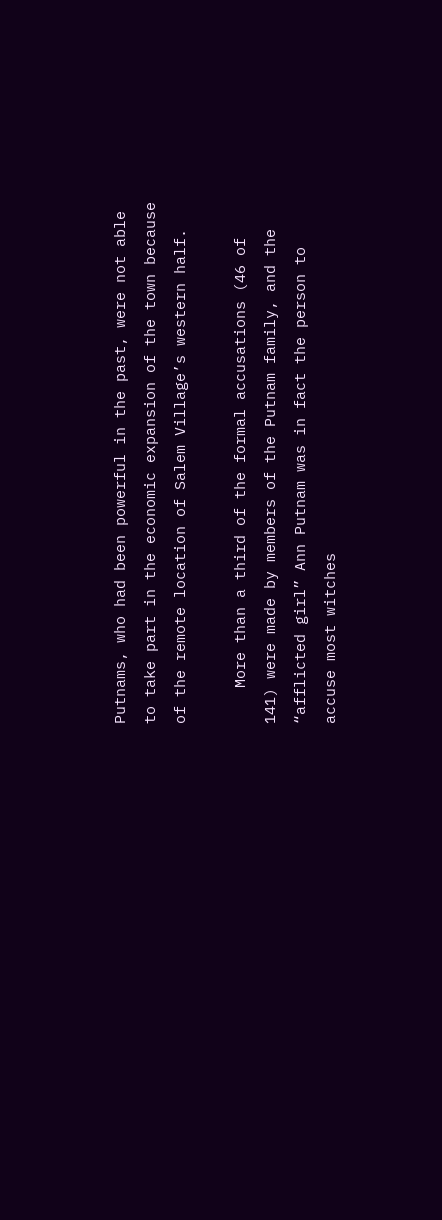Putnams, who had been powerful in the past, were not able to take part in the economic expansion of the town because of the remote location of Salem Village’s western half.

    More than a third of the formal accusations (46 of 141) were made by members of the Putnam family, and the “afflicted girl” Ann Putnam was in fact the person to accuse most witches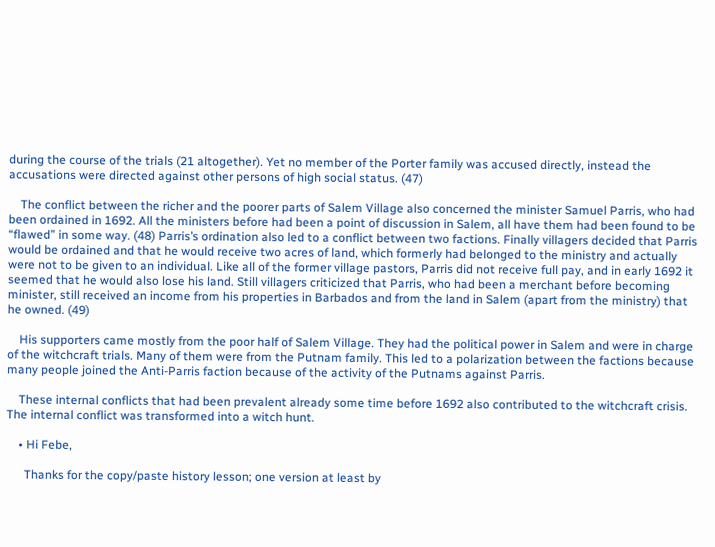during the course of the trials (21 altogether). Yet no member of the Porter family was accused directly, instead the accusations were directed against other persons of high social status. (47)

    The conflict between the richer and the poorer parts of Salem Village also concerned the minister Samuel Parris, who had been ordained in 1692. All the ministers before had been a point of discussion in Salem, all have them had been found to be “flawed” in some way. (48) Parris’s ordination also led to a conflict between two factions. Finally villagers decided that Parris would be ordained and that he would receive two acres of land, which formerly had belonged to the ministry and actually were not to be given to an individual. Like all of the former village pastors, Parris did not receive full pay, and in early 1692 it seemed that he would also lose his land. Still villagers criticized that Parris, who had been a merchant before becoming minister, still received an income from his properties in Barbados and from the land in Salem (apart from the ministry) that he owned. (49)

    His supporters came mostly from the poor half of Salem Village. They had the political power in Salem and were in charge of the witchcraft trials. Many of them were from the Putnam family. This led to a polarization between the factions because many people joined the Anti-Parris faction because of the activity of the Putnams against Parris.

    These internal conflicts that had been prevalent already some time before 1692 also contributed to the witchcraft crisis. The internal conflict was transformed into a witch hunt.

    • Hi Febe,

      Thanks for the copy/paste history lesson; one version at least by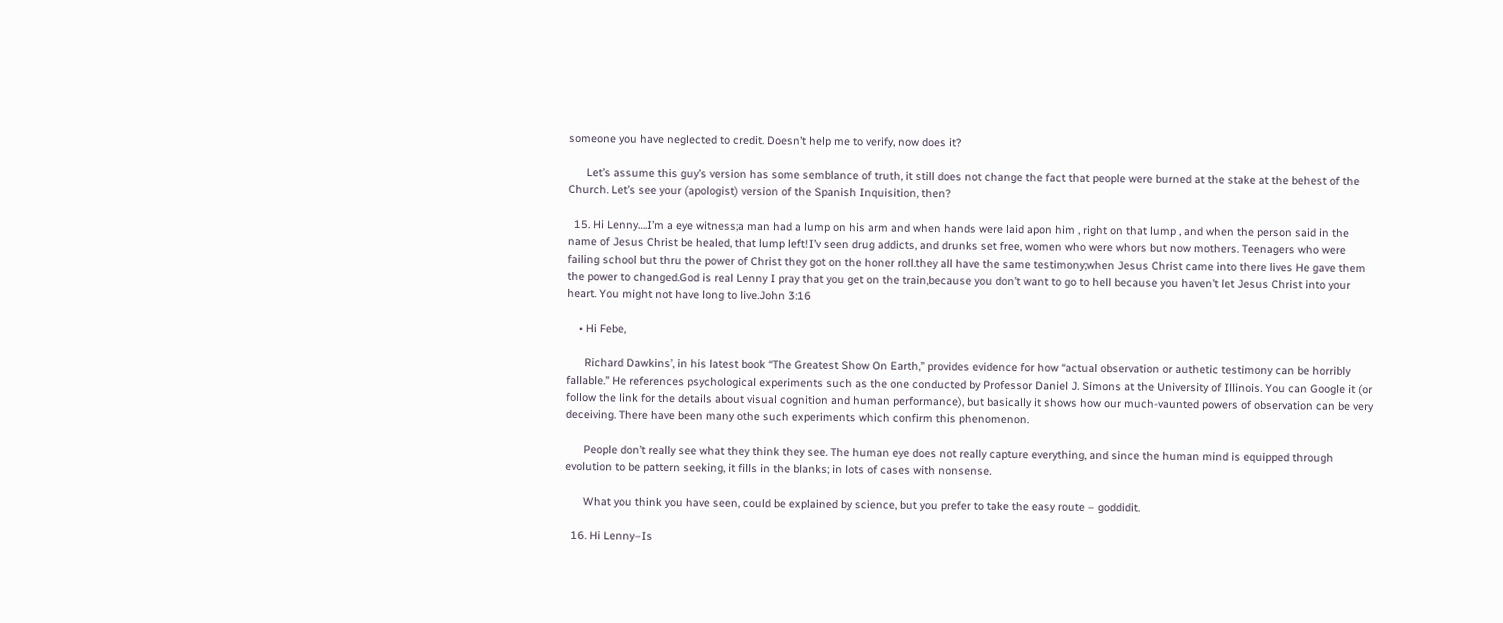someone you have neglected to credit. Doesn’t help me to verify, now does it?

      Let’s assume this guy’s version has some semblance of truth, it still does not change the fact that people were burned at the stake at the behest of the Church. Let’s see your (apologist) version of the Spanish Inquisition, then?

  15. Hi Lenny….I’m a eye witness;a man had a lump on his arm and when hands were laid apon him , right on that lump , and when the person said in the name of Jesus Christ be healed, that lump left!I’v seen drug addicts, and drunks set free, women who were whors but now mothers. Teenagers who were failing school but thru the power of Christ they got on the honer roll.they all have the same testimony;when Jesus Christ came into there lives He gave them the power to changed.God is real Lenny I pray that you get on the train,because you don’t want to go to hell because you haven’t let Jesus Christ into your heart. You might not have long to live.John 3:16

    • Hi Febe,

      Richard Dawkins’, in his latest book “The Greatest Show On Earth,” provides evidence for how “actual observation or authetic testimony can be horribly fallable.” He references psychological experiments such as the one conducted by Professor Daniel J. Simons at the University of Illinois. You can Google it (or follow the link for the details about visual cognition and human performance), but basically it shows how our much-vaunted powers of observation can be very deceiving. There have been many othe such experiments which confirm this phenomenon.

      People don’t really see what they think they see. The human eye does not really capture everything, and since the human mind is equipped through evolution to be pattern seeking, it fills in the blanks; in lots of cases with nonsense.

      What you think you have seen, could be explained by science, but you prefer to take the easy route – goddidit.

  16. Hi Lenny–Is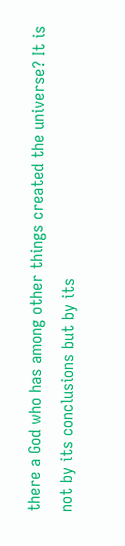there a God who has among other things created the universe? It is not by its conclusions but by its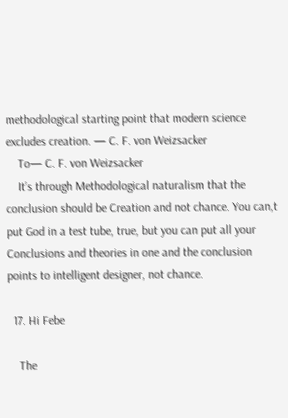methodological starting point that modern science excludes creation. — C. F. von Weizsacker
    To— C. F. von Weizsacker
    It’s through Methodological naturalism that the conclusion should be Creation and not chance. You can,t put God in a test tube, true, but you can put all your Conclusions and theories in one and the conclusion points to intelligent designer, not chance.

  17. Hi Febe

    The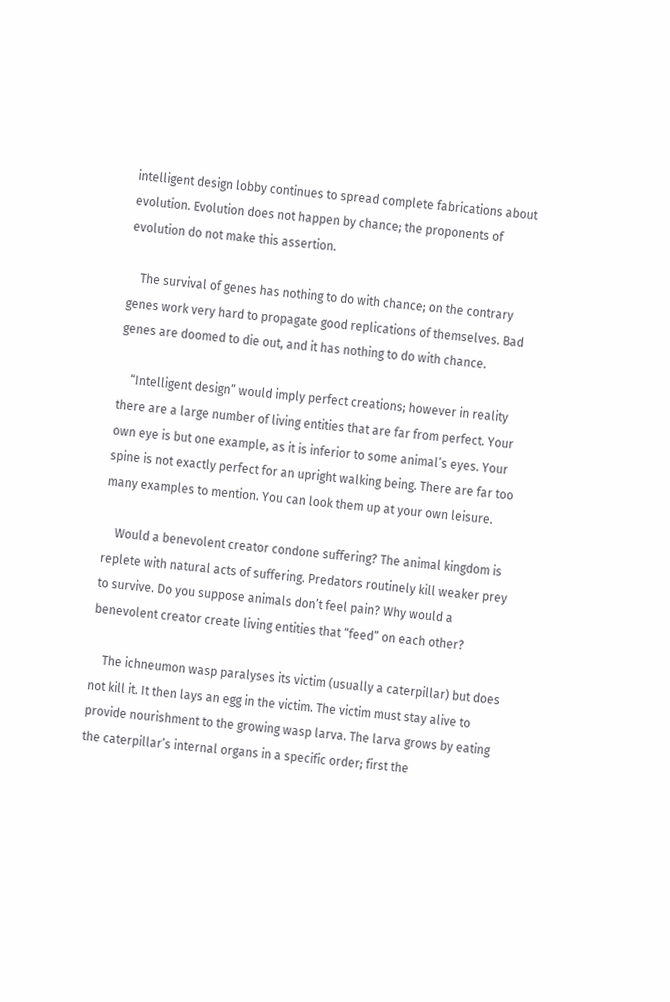intelligent design lobby continues to spread complete fabrications about evolution. Evolution does not happen by chance; the proponents of evolution do not make this assertion.

    The survival of genes has nothing to do with chance; on the contrary genes work very hard to propagate good replications of themselves. Bad genes are doomed to die out, and it has nothing to do with chance.

    “Intelligent design” would imply perfect creations; however in reality there are a large number of living entities that are far from perfect. Your own eye is but one example, as it is inferior to some animal’s eyes. Your spine is not exactly perfect for an upright walking being. There are far too many examples to mention. You can look them up at your own leisure.

    Would a benevolent creator condone suffering? The animal kingdom is replete with natural acts of suffering. Predators routinely kill weaker prey to survive. Do you suppose animals don’t feel pain? Why would a benevolent creator create living entities that “feed” on each other?

    The ichneumon wasp paralyses its victim (usually a caterpillar) but does not kill it. It then lays an egg in the victim. The victim must stay alive to provide nourishment to the growing wasp larva. The larva grows by eating the caterpillar’s internal organs in a specific order; first the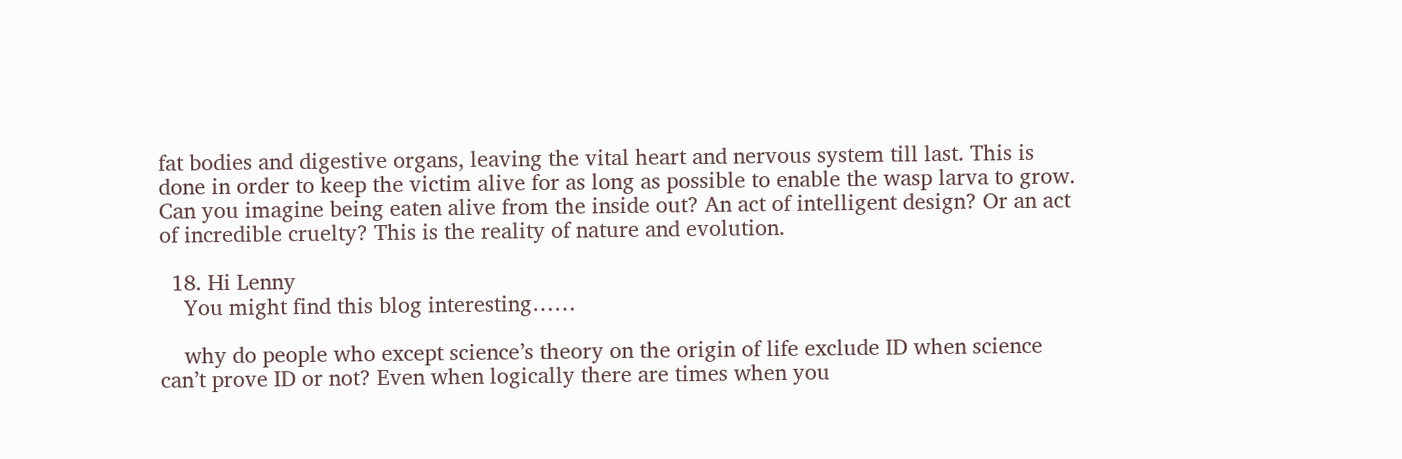fat bodies and digestive organs, leaving the vital heart and nervous system till last. This is done in order to keep the victim alive for as long as possible to enable the wasp larva to grow. Can you imagine being eaten alive from the inside out? An act of intelligent design? Or an act of incredible cruelty? This is the reality of nature and evolution.

  18. Hi Lenny
    You might find this blog interesting……

    why do people who except science’s theory on the origin of life exclude ID when science can’t prove ID or not? Even when logically there are times when you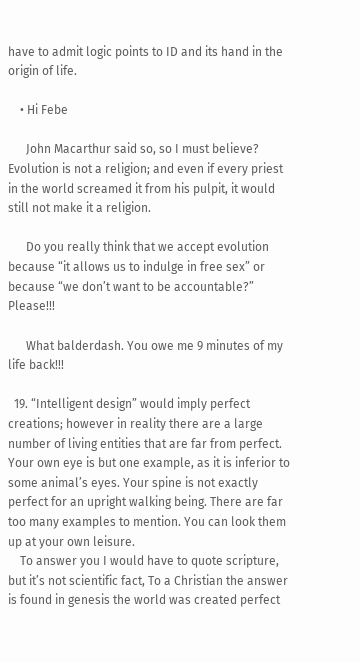have to admit logic points to ID and its hand in the origin of life.

    • Hi Febe

      John Macarthur said so, so I must believe? Evolution is not a religion; and even if every priest in the world screamed it from his pulpit, it would still not make it a religion.

      Do you really think that we accept evolution because “it allows us to indulge in free sex” or because “we don’t want to be accountable?” Please!!!

      What balderdash. You owe me 9 minutes of my life back!!!

  19. “Intelligent design” would imply perfect creations; however in reality there are a large number of living entities that are far from perfect. Your own eye is but one example, as it is inferior to some animal’s eyes. Your spine is not exactly perfect for an upright walking being. There are far too many examples to mention. You can look them up at your own leisure.
    To answer you I would have to quote scripture, but it’s not scientific fact, To a Christian the answer is found in genesis the world was created perfect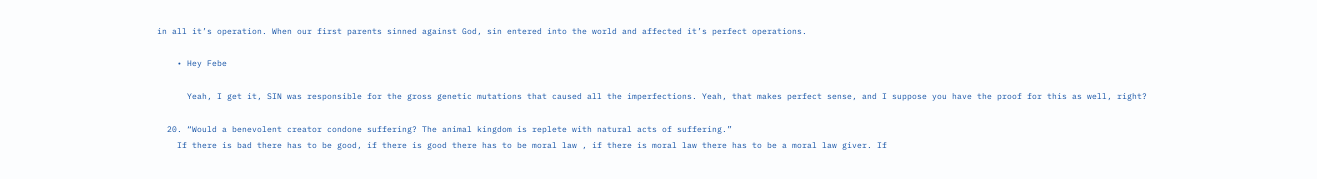in all it’s operation. When our first parents sinned against God, sin entered into the world and affected it’s perfect operations.

    • Hey Febe

      Yeah, I get it, SIN was responsible for the gross genetic mutations that caused all the imperfections. Yeah, that makes perfect sense, and I suppose you have the proof for this as well, right?

  20. “Would a benevolent creator condone suffering? The animal kingdom is replete with natural acts of suffering.”
    If there is bad there has to be good, if there is good there has to be moral law , if there is moral law there has to be a moral law giver. If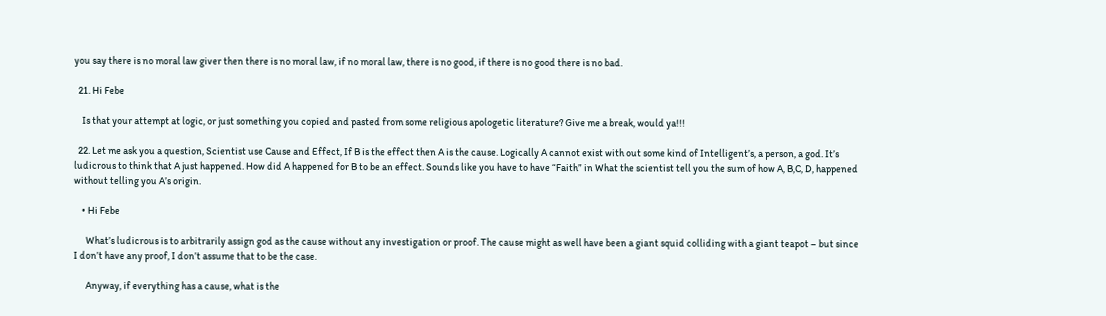you say there is no moral law giver then there is no moral law, if no moral law, there is no good, if there is no good there is no bad.

  21. Hi Febe

    Is that your attempt at logic, or just something you copied and pasted from some religious apologetic literature? Give me a break, would ya!!!

  22. Let me ask you a question, Scientist use Cause and Effect, If B is the effect then A is the cause. Logically A cannot exist with out some kind of Intelligent’s, a person, a god. It’s ludicrous to think that A just happened. How did A happened for B to be an effect. Sounds like you have to have “Faith” in What the scientist tell you the sum of how A, B,C, D, happened without telling you A’s origin.

    • Hi Febe

      What’s ludicrous is to arbitrarily assign god as the cause without any investigation or proof. The cause might as well have been a giant squid colliding with a giant teapot – but since I don’t have any proof, I don’t assume that to be the case.

      Anyway, if everything has a cause, what is the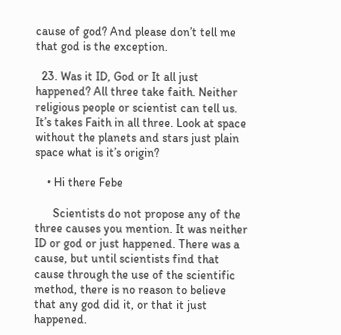cause of god? And please don’t tell me that god is the exception.

  23. Was it ID, God or It all just happened? All three take faith. Neither religious people or scientist can tell us. It’s takes Faith in all three. Look at space without the planets and stars just plain space what is it’s origin?

    • Hi there Febe

      Scientists do not propose any of the three causes you mention. It was neither ID or god or just happened. There was a cause, but until scientists find that cause through the use of the scientific method, there is no reason to believe that any god did it, or that it just happened.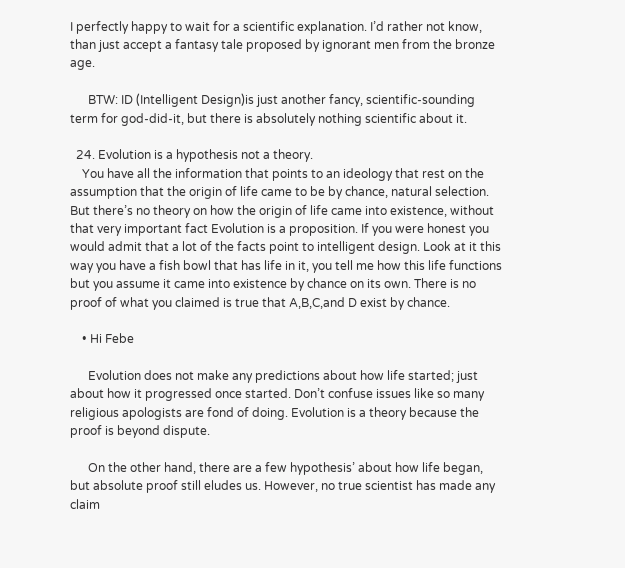I perfectly happy to wait for a scientific explanation. I’d rather not know, than just accept a fantasy tale proposed by ignorant men from the bronze age.

      BTW: ID (Intelligent Design)is just another fancy, scientific-sounding term for god-did-it, but there is absolutely nothing scientific about it.

  24. Evolution is a hypothesis not a theory.
    You have all the information that points to an ideology that rest on the assumption that the origin of life came to be by chance, natural selection. But there’s no theory on how the origin of life came into existence, without that very important fact Evolution is a proposition. If you were honest you would admit that a lot of the facts point to intelligent design. Look at it this way you have a fish bowl that has life in it, you tell me how this life functions but you assume it came into existence by chance on its own. There is no proof of what you claimed is true that A,B,C,and D exist by chance.

    • Hi Febe

      Evolution does not make any predictions about how life started; just about how it progressed once started. Don’t confuse issues like so many religious apologists are fond of doing. Evolution is a theory because the proof is beyond dispute.

      On the other hand, there are a few hypothesis’ about how life began, but absolute proof still eludes us. However, no true scientist has made any claim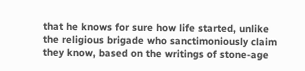that he knows for sure how life started, unlike the religious brigade who sanctimoniously claim they know, based on the writings of stone-age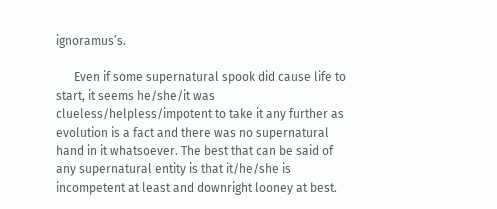ignoramus’s.

      Even if some supernatural spook did cause life to start, it seems he/she/it was clueless/helpless/impotent to take it any further as evolution is a fact and there was no supernatural hand in it whatsoever. The best that can be said of any supernatural entity is that it/he/she is incompetent at least and downright looney at best.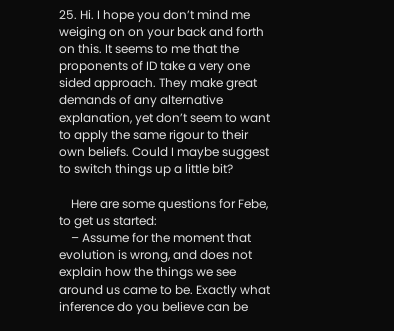25. Hi. I hope you don’t mind me weiging on on your back and forth on this. It seems to me that the proponents of ID take a very one sided approach. They make great demands of any alternative explanation, yet don’t seem to want to apply the same rigour to their own beliefs. Could I maybe suggest to switch things up a little bit?

    Here are some questions for Febe, to get us started:
    – Assume for the moment that evolution is wrong, and does not explain how the things we see around us came to be. Exactly what inference do you believe can be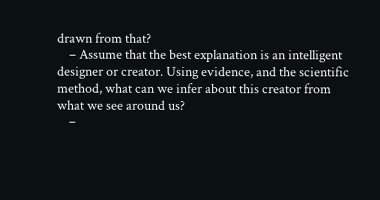drawn from that?
    – Assume that the best explanation is an intelligent designer or creator. Using evidence, and the scientific method, what can we infer about this creator from what we see around us?
    –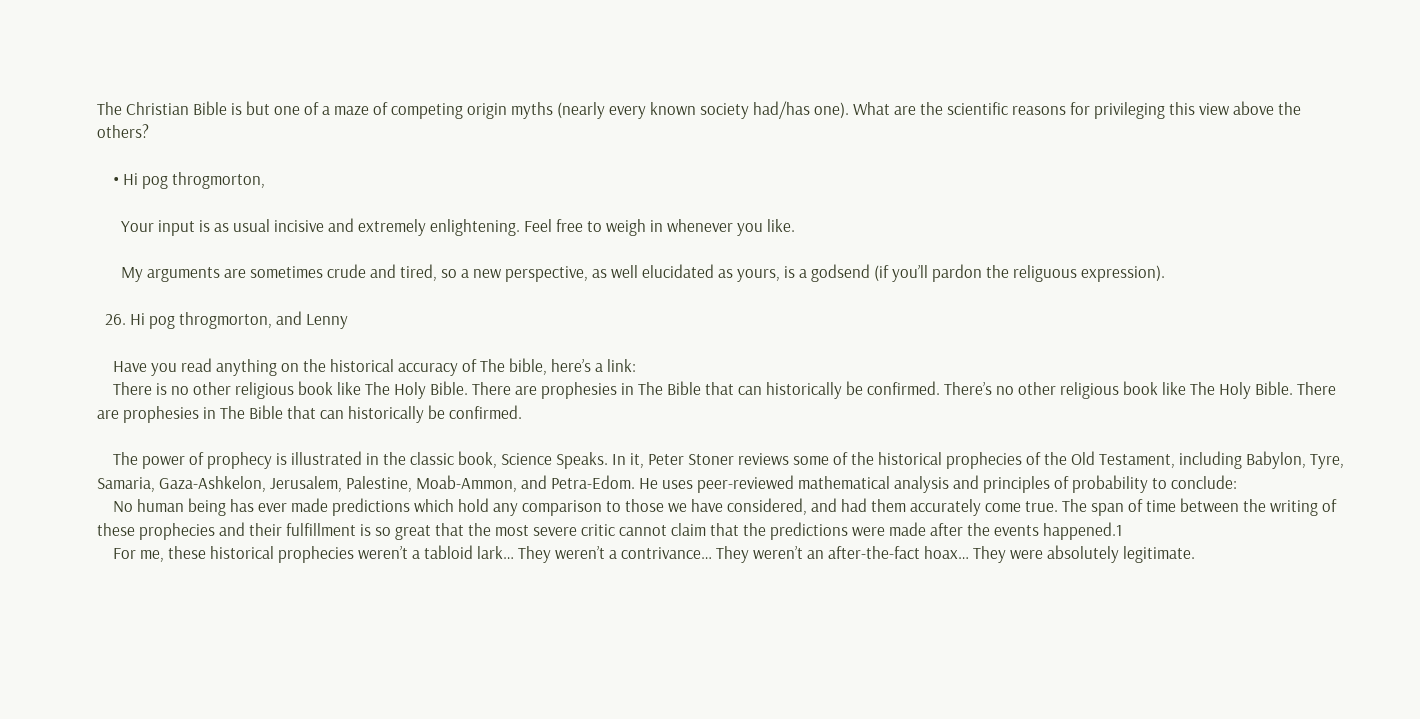The Christian Bible is but one of a maze of competing origin myths (nearly every known society had/has one). What are the scientific reasons for privileging this view above the others?

    • Hi pog throgmorton,

      Your input is as usual incisive and extremely enlightening. Feel free to weigh in whenever you like.

      My arguments are sometimes crude and tired, so a new perspective, as well elucidated as yours, is a godsend (if you’ll pardon the religuous expression).

  26. Hi pog throgmorton, and Lenny

    Have you read anything on the historical accuracy of The bible, here’s a link:
    There is no other religious book like The Holy Bible. There are prophesies in The Bible that can historically be confirmed. There’s no other religious book like The Holy Bible. There are prophesies in The Bible that can historically be confirmed.

    The power of prophecy is illustrated in the classic book, Science Speaks. In it, Peter Stoner reviews some of the historical prophecies of the Old Testament, including Babylon, Tyre, Samaria, Gaza-Ashkelon, Jerusalem, Palestine, Moab-Ammon, and Petra-Edom. He uses peer-reviewed mathematical analysis and principles of probability to conclude:
    No human being has ever made predictions which hold any comparison to those we have considered, and had them accurately come true. The span of time between the writing of these prophecies and their fulfillment is so great that the most severe critic cannot claim that the predictions were made after the events happened.1
    For me, these historical prophecies weren’t a tabloid lark… They weren’t a contrivance… They weren’t an after-the-fact hoax… They were absolutely legitimate.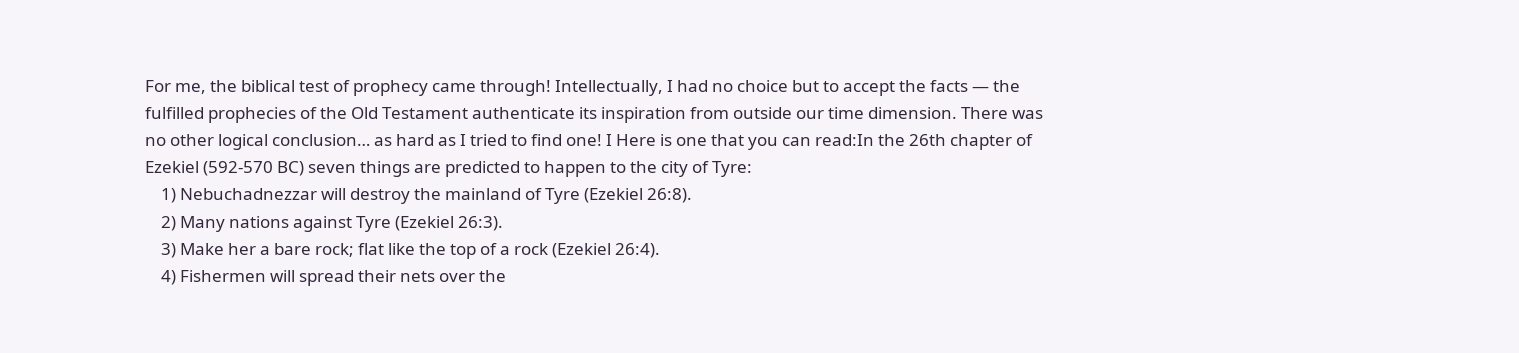For me, the biblical test of prophecy came through! Intellectually, I had no choice but to accept the facts — the fulfilled prophecies of the Old Testament authenticate its inspiration from outside our time dimension. There was no other logical conclusion… as hard as I tried to find one! I Here is one that you can read:In the 26th chapter of Ezekiel (592-570 BC) seven things are predicted to happen to the city of Tyre:
    1) Nebuchadnezzar will destroy the mainland of Tyre (Ezekiel 26:8).
    2) Many nations against Tyre (Ezekiel 26:3).
    3) Make her a bare rock; flat like the top of a rock (Ezekiel 26:4).
    4) Fishermen will spread their nets over the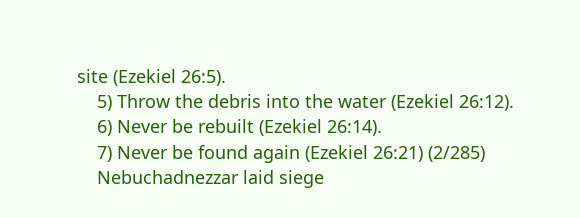site (Ezekiel 26:5).
    5) Throw the debris into the water (Ezekiel 26:12).
    6) Never be rebuilt (Ezekiel 26:14).
    7) Never be found again (Ezekiel 26:21) (2/285)
    Nebuchadnezzar laid siege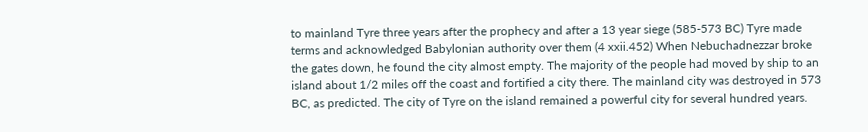to mainland Tyre three years after the prophecy and after a 13 year siege (585-573 BC) Tyre made terms and acknowledged Babylonian authority over them (4 xxii.452) When Nebuchadnezzar broke the gates down, he found the city almost empty. The majority of the people had moved by ship to an island about 1/2 miles off the coast and fortified a city there. The mainland city was destroyed in 573 BC, as predicted. The city of Tyre on the island remained a powerful city for several hundred years.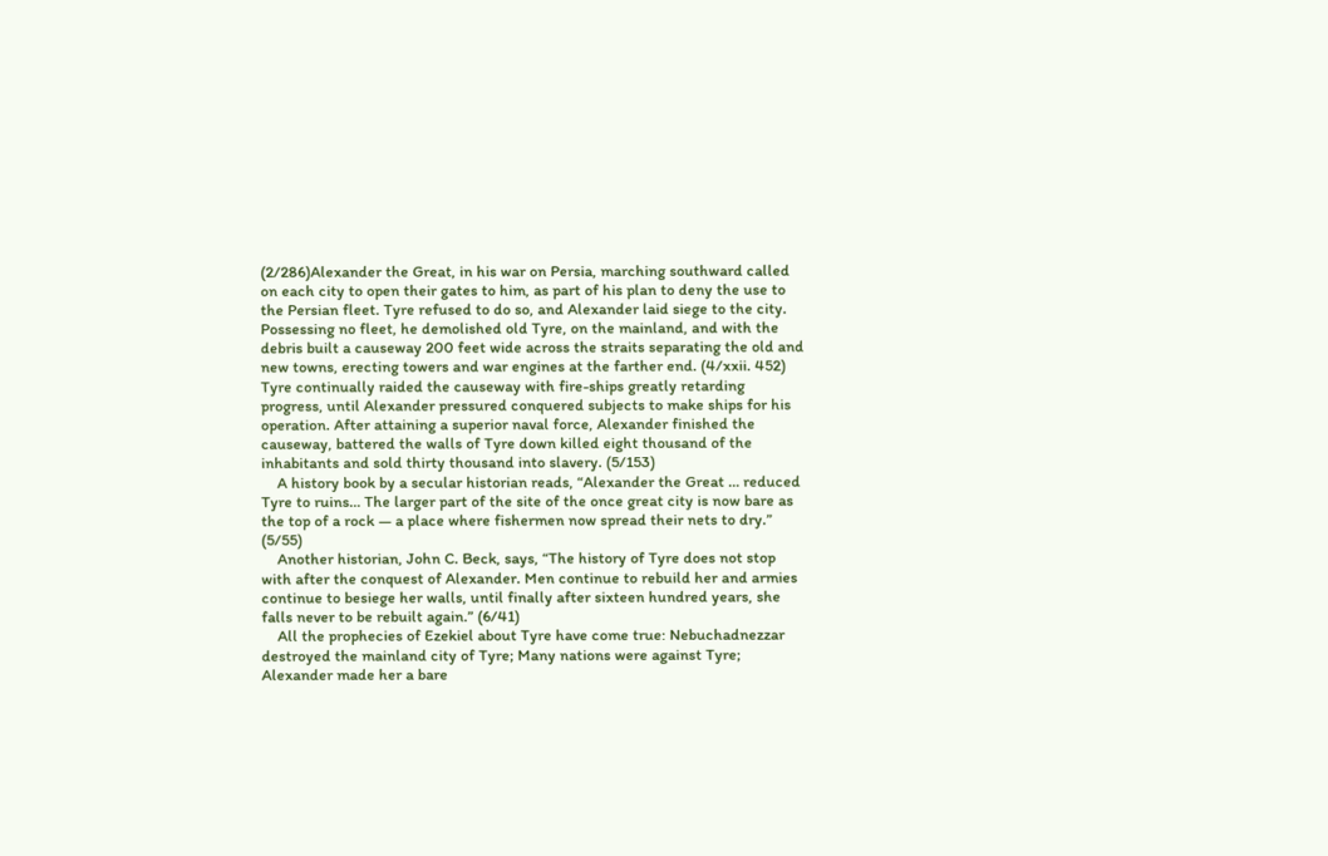(2/286)Alexander the Great, in his war on Persia, marching southward called on each city to open their gates to him, as part of his plan to deny the use to the Persian fleet. Tyre refused to do so, and Alexander laid siege to the city. Possessing no fleet, he demolished old Tyre, on the mainland, and with the debris built a causeway 200 feet wide across the straits separating the old and new towns, erecting towers and war engines at the farther end. (4/xxii. 452) Tyre continually raided the causeway with fire-ships greatly retarding progress, until Alexander pressured conquered subjects to make ships for his operation. After attaining a superior naval force, Alexander finished the causeway, battered the walls of Tyre down killed eight thousand of the inhabitants and sold thirty thousand into slavery. (5/153)
    A history book by a secular historian reads, “Alexander the Great … reduced Tyre to ruins… The larger part of the site of the once great city is now bare as the top of a rock — a place where fishermen now spread their nets to dry.” (5/55)
    Another historian, John C. Beck, says, “The history of Tyre does not stop with after the conquest of Alexander. Men continue to rebuild her and armies continue to besiege her walls, until finally after sixteen hundred years, she falls never to be rebuilt again.” (6/41)
    All the prophecies of Ezekiel about Tyre have come true: Nebuchadnezzar destroyed the mainland city of Tyre; Many nations were against Tyre; Alexander made her a bare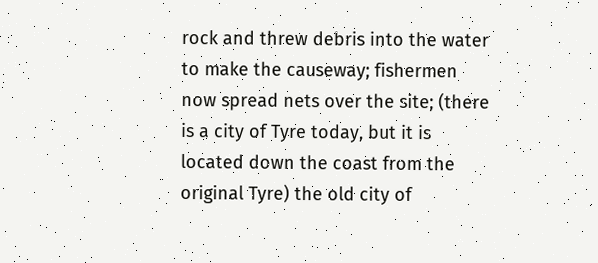rock and threw debris into the water to make the causeway; fishermen now spread nets over the site; (there is a city of Tyre today, but it is located down the coast from the original Tyre) the old city of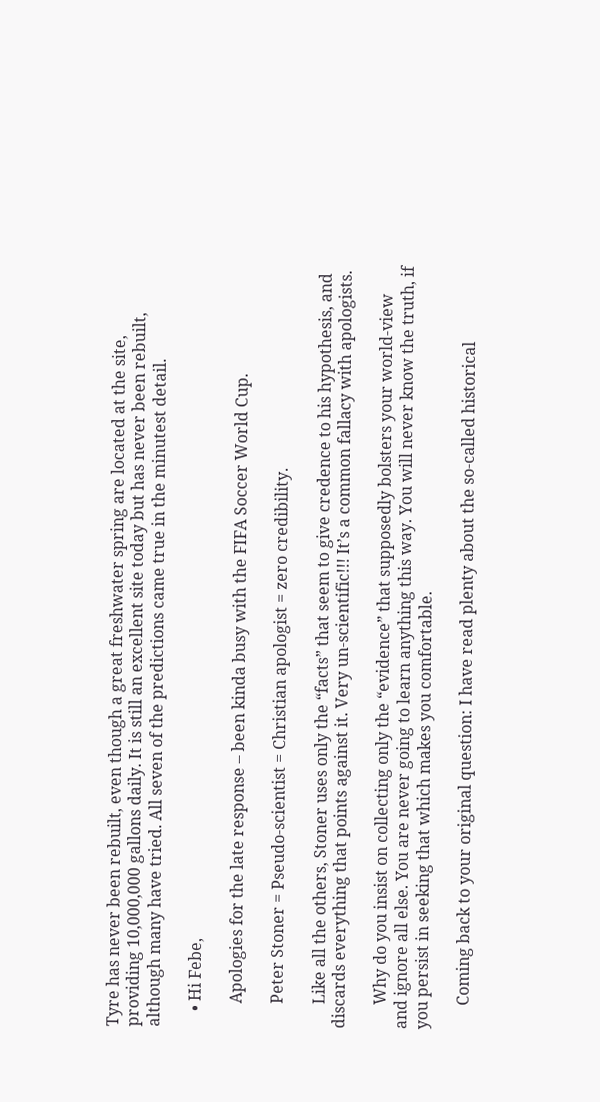Tyre has never been rebuilt, even though a great freshwater spring are located at the site, providing 10,000,000 gallons daily. It is still an excellent site today but has never been rebuilt, although many have tried. All seven of the predictions came true in the minutest detail.

    • Hi Febe,

      Apologies for the late response – been kinda busy with the FIFA Soccer World Cup.

      Peter Stoner = Pseudo-scientist = Christian apologist = zero credibility.

      Like all the others, Stoner uses only the “facts” that seem to give credence to his hypothesis, and discards everything that points against it. Very un-scientific!!! It’s a common fallacy with apologists.

      Why do you insist on collecting only the “evidence” that supposedly bolsters your world-view and ignore all else. You are never going to learn anything this way. You will never know the truth, if you persist in seeking that which makes you comfortable.

      Coming back to your original question: I have read plenty about the so-called historical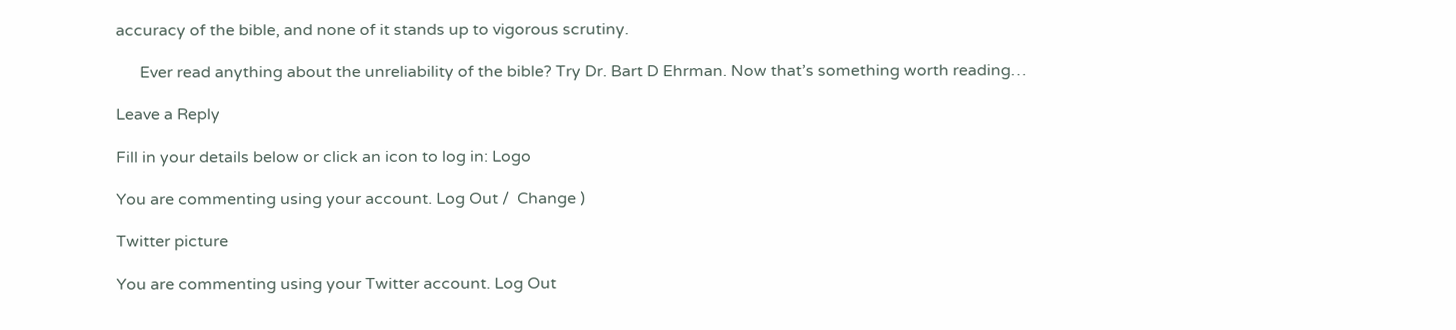accuracy of the bible, and none of it stands up to vigorous scrutiny.

      Ever read anything about the unreliability of the bible? Try Dr. Bart D Ehrman. Now that’s something worth reading…

Leave a Reply

Fill in your details below or click an icon to log in: Logo

You are commenting using your account. Log Out /  Change )

Twitter picture

You are commenting using your Twitter account. Log Out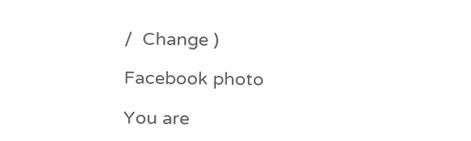/  Change )

Facebook photo

You are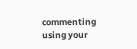commenting using your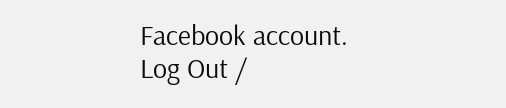Facebook account. Log Out /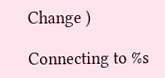Change )

Connecting to %s